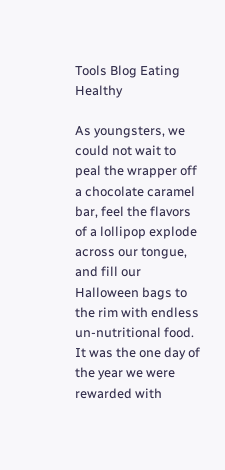Tools Blog Eating Healthy

As youngsters, we could not wait to peal the wrapper off a chocolate caramel bar, feel the flavors of a lollipop explode across our tongue, and fill our Halloween bags to the rim with endless un-nutritional food.  It was the one day of the year we were rewarded with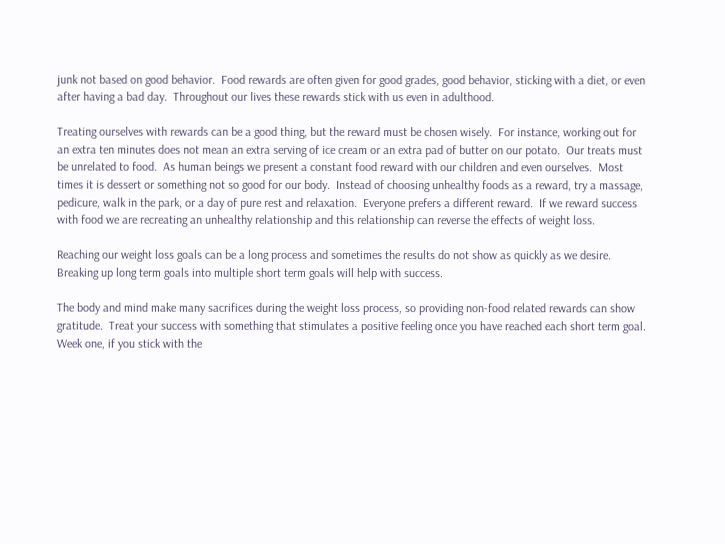junk not based on good behavior.  Food rewards are often given for good grades, good behavior, sticking with a diet, or even after having a bad day.  Throughout our lives these rewards stick with us even in adulthood.

Treating ourselves with rewards can be a good thing, but the reward must be chosen wisely.  For instance, working out for an extra ten minutes does not mean an extra serving of ice cream or an extra pad of butter on our potato.  Our treats must be unrelated to food.  As human beings we present a constant food reward with our children and even ourselves.  Most times it is dessert or something not so good for our body.  Instead of choosing unhealthy foods as a reward, try a massage, pedicure, walk in the park, or a day of pure rest and relaxation.  Everyone prefers a different reward.  If we reward success with food we are recreating an unhealthy relationship and this relationship can reverse the effects of weight loss.

Reaching our weight loss goals can be a long process and sometimes the results do not show as quickly as we desire.  Breaking up long term goals into multiple short term goals will help with success.

The body and mind make many sacrifices during the weight loss process, so providing non-food related rewards can show gratitude.  Treat your success with something that stimulates a positive feeling once you have reached each short term goal.  Week one, if you stick with the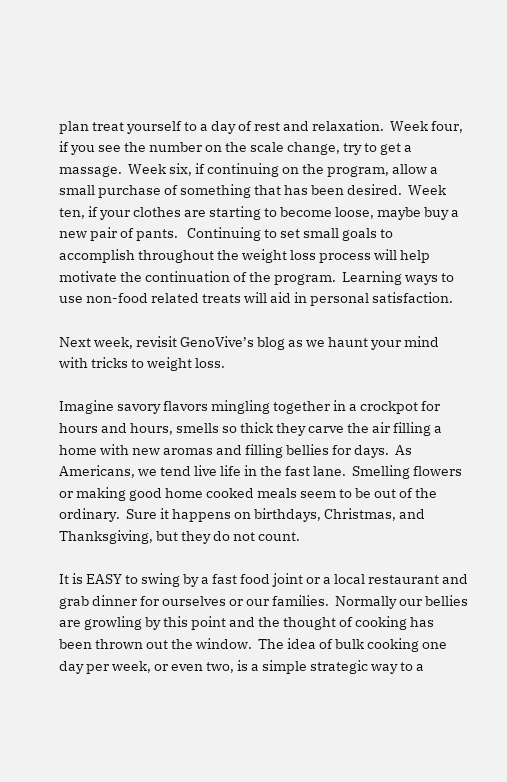plan treat yourself to a day of rest and relaxation.  Week four, if you see the number on the scale change, try to get a massage.  Week six, if continuing on the program, allow a small purchase of something that has been desired.  Week ten, if your clothes are starting to become loose, maybe buy a new pair of pants.   Continuing to set small goals to accomplish throughout the weight loss process will help motivate the continuation of the program.  Learning ways to use non-food related treats will aid in personal satisfaction.

Next week, revisit GenoVive’s blog as we haunt your mind with tricks to weight loss.

Imagine savory flavors mingling together in a crockpot for hours and hours, smells so thick they carve the air filling a home with new aromas and filling bellies for days.  As Americans, we tend live life in the fast lane.  Smelling flowers or making good home cooked meals seem to be out of the ordinary.  Sure it happens on birthdays, Christmas, and Thanksgiving, but they do not count.

It is EASY to swing by a fast food joint or a local restaurant and grab dinner for ourselves or our families.  Normally our bellies are growling by this point and the thought of cooking has been thrown out the window.  The idea of bulk cooking one day per week, or even two, is a simple strategic way to a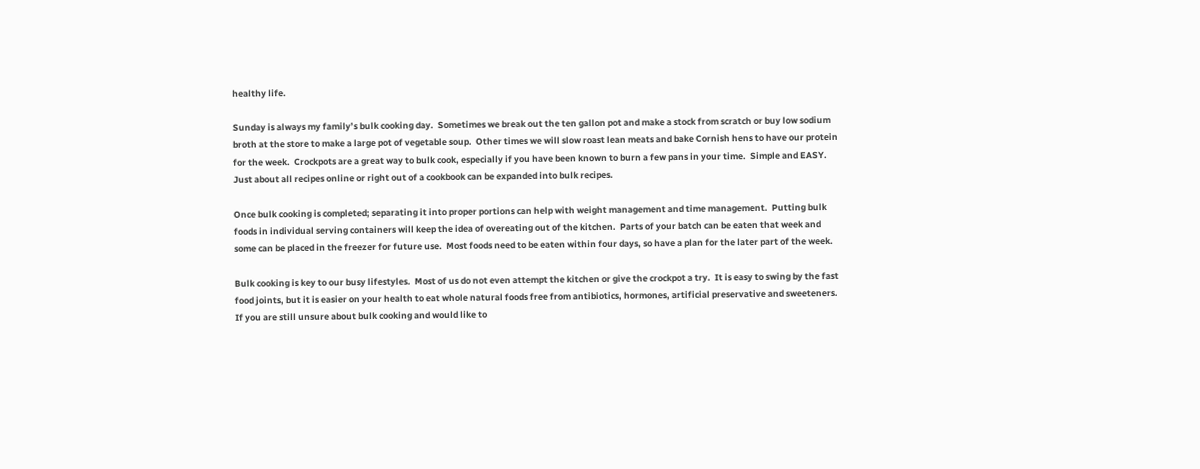healthy life.

Sunday is always my family’s bulk cooking day.  Sometimes we break out the ten gallon pot and make a stock from scratch or buy low sodium broth at the store to make a large pot of vegetable soup.  Other times we will slow roast lean meats and bake Cornish hens to have our protein for the week.  Crockpots are a great way to bulk cook, especially if you have been known to burn a few pans in your time.  Simple and EASY.   Just about all recipes online or right out of a cookbook can be expanded into bulk recipes.

Once bulk cooking is completed; separating it into proper portions can help with weight management and time management.  Putting bulk foods in individual serving containers will keep the idea of overeating out of the kitchen.  Parts of your batch can be eaten that week and some can be placed in the freezer for future use.  Most foods need to be eaten within four days, so have a plan for the later part of the week.

Bulk cooking is key to our busy lifestyles.  Most of us do not even attempt the kitchen or give the crockpot a try.  It is easy to swing by the fast food joints, but it is easier on your health to eat whole natural foods free from antibiotics, hormones, artificial preservative and sweeteners.  If you are still unsure about bulk cooking and would like to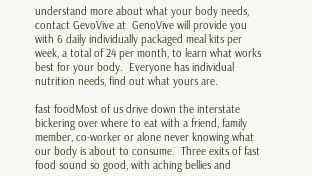understand more about what your body needs, contact GevoVive at  GenoVive will provide you with 6 daily individually packaged meal kits per week, a total of 24 per month, to learn what works best for your body.  Everyone has individual nutrition needs, find out what yours are.

fast foodMost of us drive down the interstate bickering over where to eat with a friend, family member, co-worker or alone never knowing what our body is about to consume.  Three exits of fast food sound so good, with aching bellies and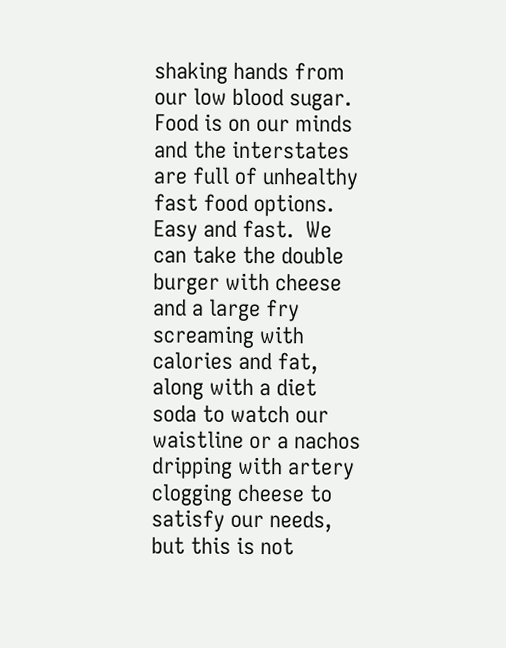shaking hands from our low blood sugar.  Food is on our minds and the interstates are full of unhealthy fast food options.  Easy and fast.  We can take the double burger with cheese and a large fry screaming with calories and fat, along with a diet soda to watch our waistline or a nachos dripping with artery clogging cheese to satisfy our needs, but this is not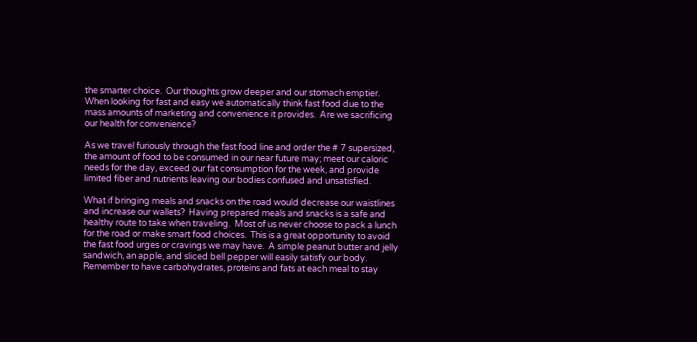the smarter choice.  Our thoughts grow deeper and our stomach emptier.  When looking for fast and easy we automatically think fast food due to the mass amounts of marketing and convenience it provides.  Are we sacrificing our health for convenience?

As we travel furiously through the fast food line and order the # 7 supersized, the amount of food to be consumed in our near future may; meet our caloric needs for the day, exceed our fat consumption for the week, and provide limited fiber and nutrients leaving our bodies confused and unsatisfied.

What if bringing meals and snacks on the road would decrease our waistlines and increase our wallets?  Having prepared meals and snacks is a safe and healthy route to take when traveling.  Most of us never choose to pack a lunch for the road or make smart food choices.  This is a great opportunity to avoid the fast food urges or cravings we may have.  A simple peanut butter and jelly sandwich, an apple, and sliced bell pepper will easily satisfy our body.  Remember to have carbohydrates, proteins and fats at each meal to stay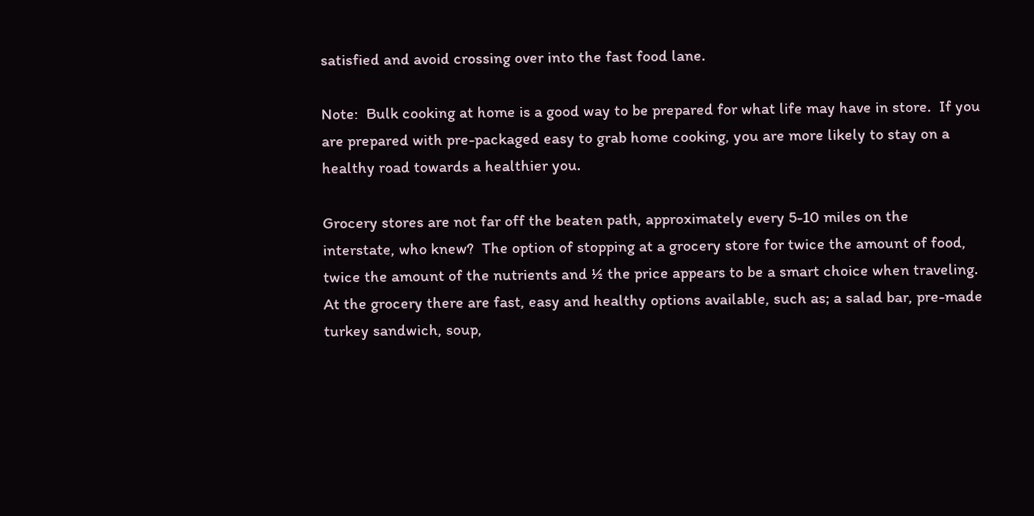satisfied and avoid crossing over into the fast food lane.

Note:  Bulk cooking at home is a good way to be prepared for what life may have in store.  If you are prepared with pre-packaged easy to grab home cooking, you are more likely to stay on a healthy road towards a healthier you.

Grocery stores are not far off the beaten path, approximately every 5-10 miles on the interstate, who knew?  The option of stopping at a grocery store for twice the amount of food, twice the amount of the nutrients and ½ the price appears to be a smart choice when traveling.  At the grocery there are fast, easy and healthy options available, such as; a salad bar, pre-made turkey sandwich, soup,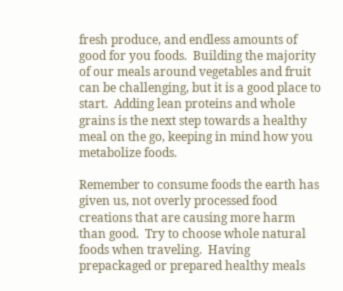fresh produce, and endless amounts of good for you foods.  Building the majority of our meals around vegetables and fruit can be challenging, but it is a good place to start.  Adding lean proteins and whole grains is the next step towards a healthy meal on the go, keeping in mind how you metabolize foods.

Remember to consume foods the earth has given us, not overly processed food creations that are causing more harm than good.  Try to choose whole natural foods when traveling.  Having prepackaged or prepared healthy meals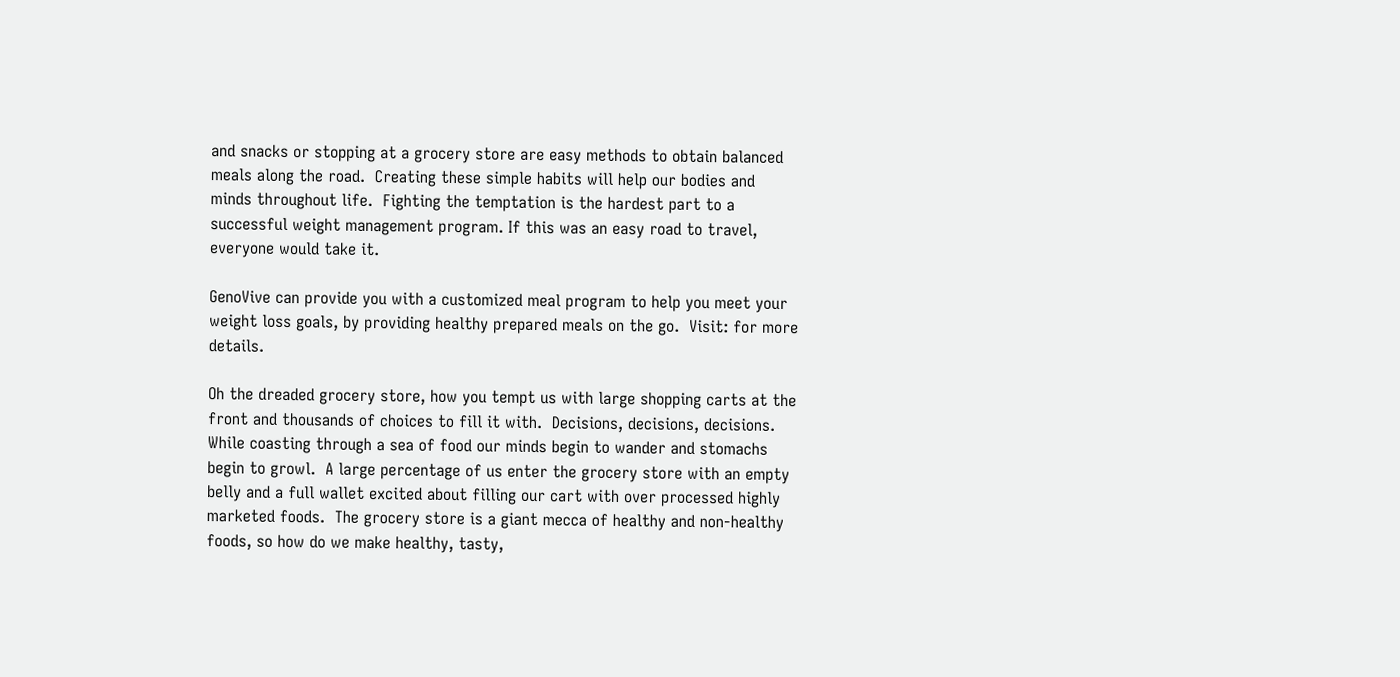and snacks or stopping at a grocery store are easy methods to obtain balanced meals along the road.  Creating these simple habits will help our bodies and minds throughout life.  Fighting the temptation is the hardest part to a successful weight management program. If this was an easy road to travel, everyone would take it.

GenoVive can provide you with a customized meal program to help you meet your weight loss goals, by providing healthy prepared meals on the go.  Visit: for more details.

Oh the dreaded grocery store, how you tempt us with large shopping carts at the front and thousands of choices to fill it with.  Decisions, decisions, decisions.  While coasting through a sea of food our minds begin to wander and stomachs begin to growl.  A large percentage of us enter the grocery store with an empty belly and a full wallet excited about filling our cart with over processed highly marketed foods.  The grocery store is a giant mecca of healthy and non-healthy foods, so how do we make healthy, tasty,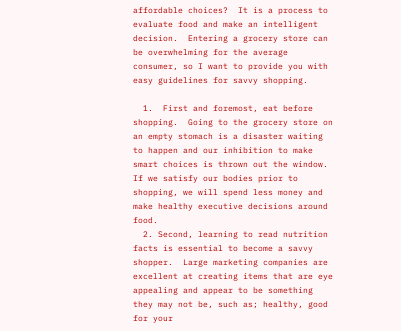affordable choices?  It is a process to evaluate food and make an intelligent decision.  Entering a grocery store can be overwhelming for the average consumer, so I want to provide you with easy guidelines for savvy shopping.

  1.  First and foremost, eat before shopping.  Going to the grocery store on an empty stomach is a disaster waiting to happen and our inhibition to make smart choices is thrown out the window.  If we satisfy our bodies prior to shopping, we will spend less money and make healthy executive decisions around food.
  2. Second, learning to read nutrition facts is essential to become a savvy shopper.  Large marketing companies are excellent at creating items that are eye appealing and appear to be something they may not be, such as; healthy, good for your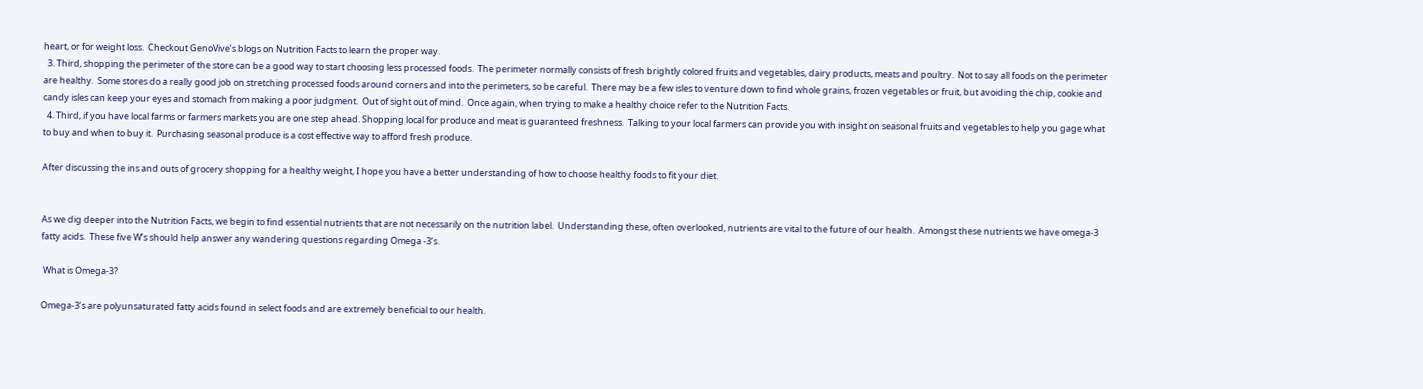heart, or for weight loss.  Checkout GenoVive’s blogs on Nutrition Facts to learn the proper way.
  3. Third, shopping the perimeter of the store can be a good way to start choosing less processed foods.  The perimeter normally consists of fresh brightly colored fruits and vegetables, dairy products, meats and poultry.  Not to say all foods on the perimeter are healthy.  Some stores do a really good job on stretching processed foods around corners and into the perimeters, so be careful.  There may be a few isles to venture down to find whole grains, frozen vegetables or fruit, but avoiding the chip, cookie and candy isles can keep your eyes and stomach from making a poor judgment.  Out of sight out of mind.  Once again, when trying to make a healthy choice refer to the Nutrition Facts.
  4. Third, if you have local farms or farmers markets you are one step ahead. Shopping local for produce and meat is guaranteed freshness.  Talking to your local farmers can provide you with insight on seasonal fruits and vegetables to help you gage what to buy and when to buy it.  Purchasing seasonal produce is a cost effective way to afford fresh produce.

After discussing the ins and outs of grocery shopping for a healthy weight, I hope you have a better understanding of how to choose healthy foods to fit your diet.


As we dig deeper into the Nutrition Facts, we begin to find essential nutrients that are not necessarily on the nutrition label.  Understanding these, often overlooked, nutrients are vital to the future of our health.  Amongst these nutrients we have omega-3 fatty acids.  These five W’s should help answer any wandering questions regarding Omega -3’s.

 What is Omega-3?

Omega-3’s are polyunsaturated fatty acids found in select foods and are extremely beneficial to our health.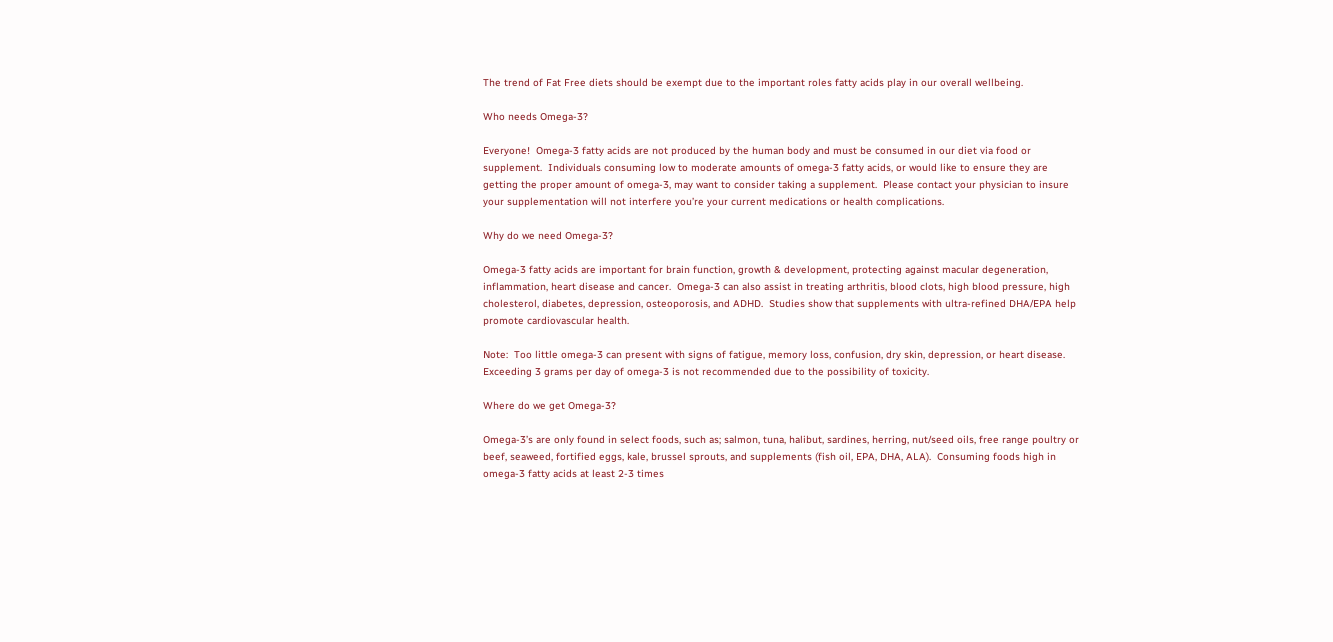The trend of Fat Free diets should be exempt due to the important roles fatty acids play in our overall wellbeing.

Who needs Omega-3?

Everyone!  Omega-3 fatty acids are not produced by the human body and must be consumed in our diet via food or supplement.  Individuals consuming low to moderate amounts of omega-3 fatty acids, or would like to ensure they are getting the proper amount of omega-3, may want to consider taking a supplement.  Please contact your physician to insure your supplementation will not interfere you’re your current medications or health complications.

Why do we need Omega-3?

Omega-3 fatty acids are important for brain function, growth & development, protecting against macular degeneration, inflammation, heart disease and cancer.  Omega-3 can also assist in treating arthritis, blood clots, high blood pressure, high cholesterol, diabetes, depression, osteoporosis, and ADHD.  Studies show that supplements with ultra-refined DHA/EPA help promote cardiovascular health.

Note:  Too little omega-3 can present with signs of fatigue, memory loss, confusion, dry skin, depression, or heart disease.  Exceeding 3 grams per day of omega-3 is not recommended due to the possibility of toxicity.

Where do we get Omega-3?

Omega-3’s are only found in select foods, such as; salmon, tuna, halibut, sardines, herring, nut/seed oils, free range poultry or beef, seaweed, fortified eggs, kale, brussel sprouts, and supplements (fish oil, EPA, DHA, ALA).  Consuming foods high in omega-3 fatty acids at least 2-3 times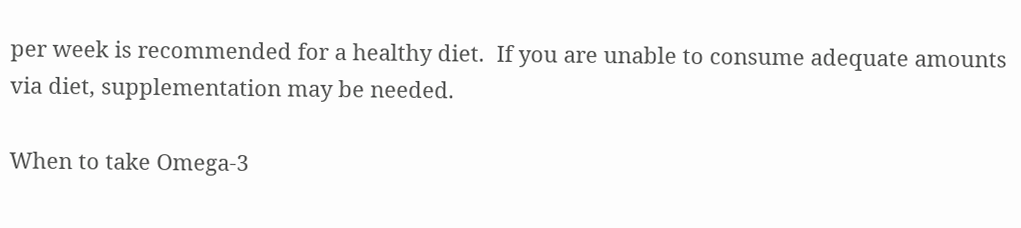per week is recommended for a healthy diet.  If you are unable to consume adequate amounts via diet, supplementation may be needed.

When to take Omega-3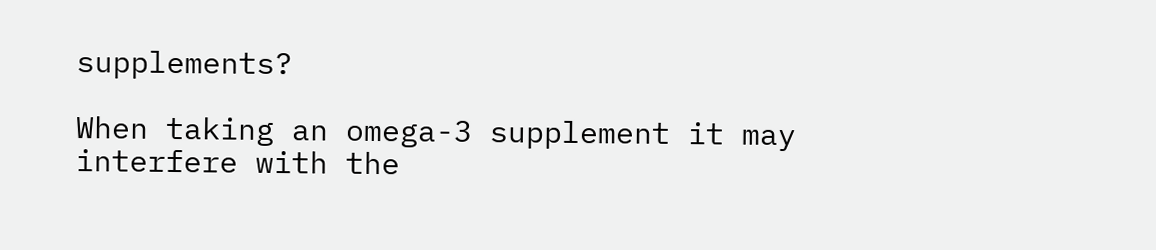supplements?

When taking an omega-3 supplement it may interfere with the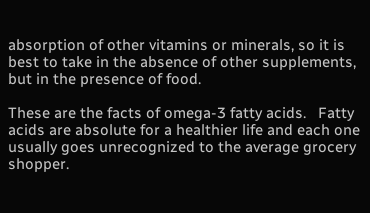absorption of other vitamins or minerals, so it is best to take in the absence of other supplements, but in the presence of food.

These are the facts of omega-3 fatty acids.   Fatty acids are absolute for a healthier life and each one usually goes unrecognized to the average grocery shopper.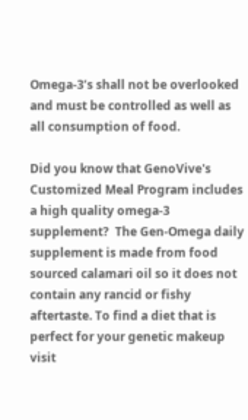Omega-3’s shall not be overlooked and must be controlled as well as all consumption of food.

Did you know that GenoVive's Customized Meal Program includes a high quality omega-3 supplement?  The Gen-Omega daily supplement is made from food sourced calamari oil so it does not contain any rancid or fishy aftertaste. To find a diet that is perfect for your genetic makeup visit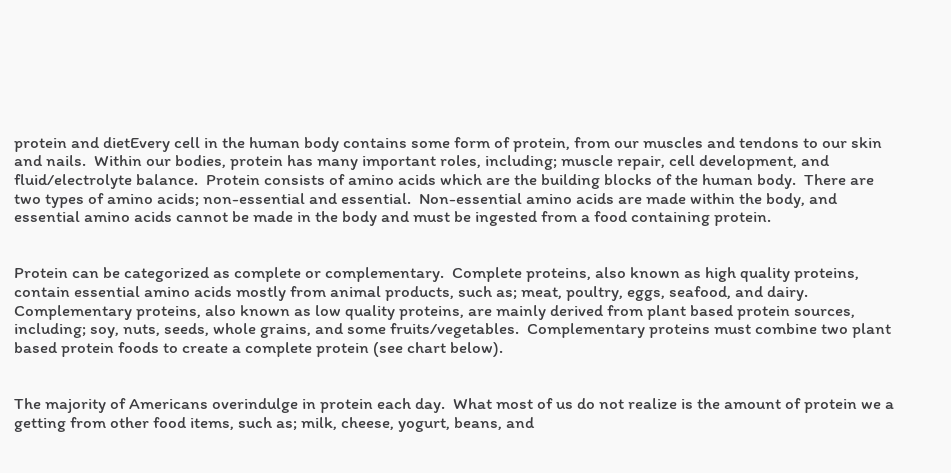protein and dietEvery cell in the human body contains some form of protein, from our muscles and tendons to our skin and nails.  Within our bodies, protein has many important roles, including; muscle repair, cell development, and fluid/electrolyte balance.  Protein consists of amino acids which are the building blocks of the human body.  There are two types of amino acids; non-essential and essential.  Non-essential amino acids are made within the body, and essential amino acids cannot be made in the body and must be ingested from a food containing protein.


Protein can be categorized as complete or complementary.  Complete proteins, also known as high quality proteins, contain essential amino acids mostly from animal products, such as; meat, poultry, eggs, seafood, and dairy.  Complementary proteins, also known as low quality proteins, are mainly derived from plant based protein sources, including; soy, nuts, seeds, whole grains, and some fruits/vegetables.  Complementary proteins must combine two plant based protein foods to create a complete protein (see chart below).


The majority of Americans overindulge in protein each day.  What most of us do not realize is the amount of protein we a getting from other food items, such as; milk, cheese, yogurt, beans, and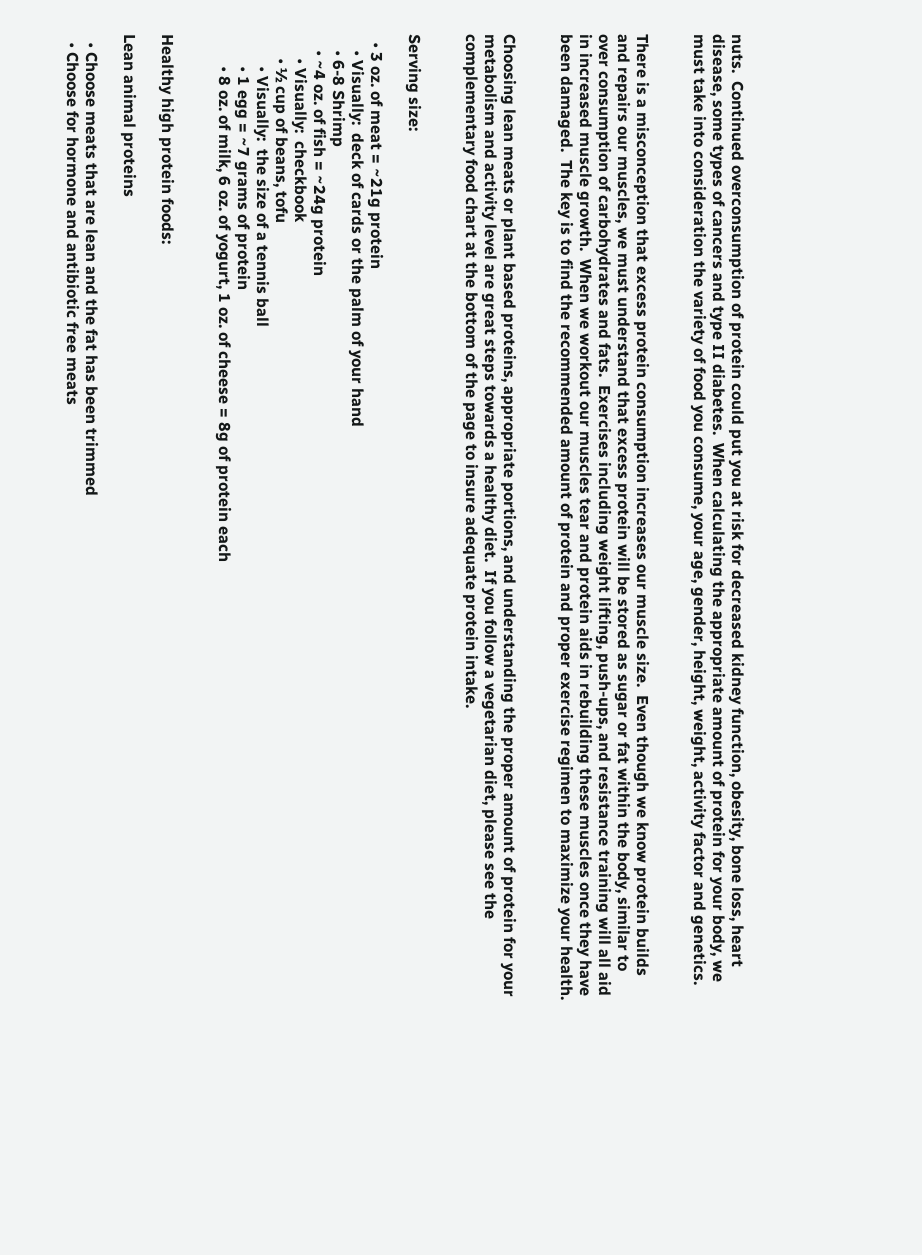nuts.  Continued overconsumption of protein could put you at risk for decreased kidney function, obesity, bone loss, heart disease, some types of cancers and type II diabetes.  When calculating the appropriate amount of protein for your body, we must take into consideration the variety of food you consume, your age, gender, height, weight, activity factor and genetics.


There is a misconception that excess protein consumption increases our muscle size.  Even though we know protein builds and repairs our muscles, we must understand that excess protein will be stored as sugar or fat within the body, similar to over consumption of carbohydrates and fats.  Exercises including weight lifting, push-ups, and resistance training will all aid in increased muscle growth.  When we workout our muscles tear and protein aids in rebuilding these muscles once they have been damaged.  The key is to find the recommended amount of protein and proper exercise regimen to maximize your health.


Choosing lean meats or plant based proteins, appropriate portions, and understanding the proper amount of protein for your metabolism and activity level are great steps towards a healthy diet.  If you follow a vegetarian diet, please see the complementary food chart at the bottom of the page to insure adequate protein intake.


Serving size:

  • 3 oz. of meat = ~21g protein
    • Visually:  deck of cards or the palm of your hand
    • 6-8 Shrimp
    • ~4 oz. of fish = ~24g protein
      • Visually:  checkbook
      • ½ cup of beans, tofu
        • Visually:  the size of a tennis ball
        • 1 egg = ~7 grams of protein
        • 8 oz. of milk, 6 oz. of yogurt, 1 oz. of cheese = 8g of protein each


Healthy high protein foods:

Lean animal proteins

  • Choose meats that are lean and the fat has been trimmed
  • Choose for hormone and antibiotic free meats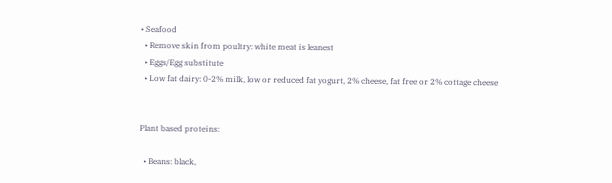• Seafood
  • Remove skin from poultry: white meat is leanest
  • Eggs/Egg substitute
  • Low fat dairy: 0-2% milk, low or reduced fat yogurt, 2% cheese, fat free or 2% cottage cheese


Plant based proteins:

  • Beans: black,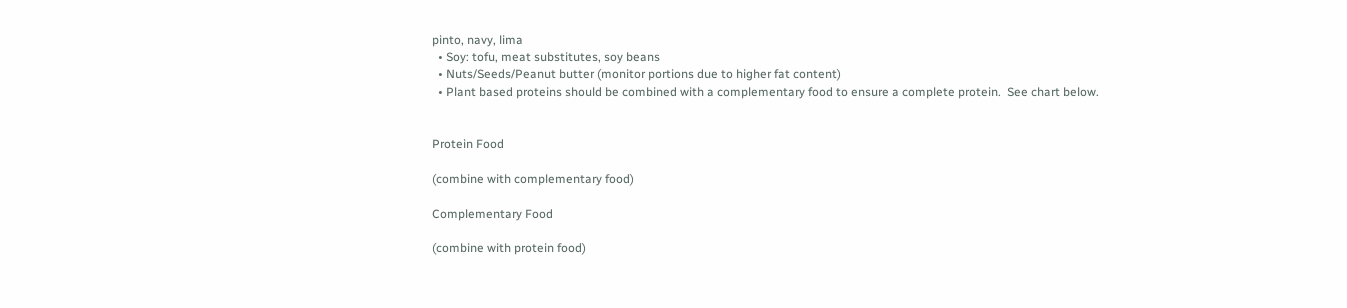pinto, navy, lima
  • Soy: tofu, meat substitutes, soy beans
  • Nuts/Seeds/Peanut butter (monitor portions due to higher fat content)
  • Plant based proteins should be combined with a complementary food to ensure a complete protein.  See chart below.


Protein Food

(combine with complementary food)

Complementary Food

(combine with protein food)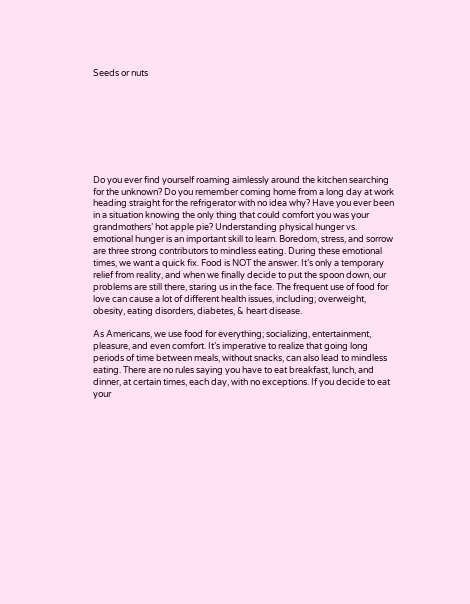Seeds or nuts








Do you ever find yourself roaming aimlessly around the kitchen searching for the unknown? Do you remember coming home from a long day at work heading straight for the refrigerator with no idea why? Have you ever been in a situation knowing the only thing that could comfort you was your grandmothers’ hot apple pie? Understanding physical hunger vs. emotional hunger is an important skill to learn. Boredom, stress, and sorrow are three strong contributors to mindless eating. During these emotional times, we want a quick fix. Food is NOT the answer. It’s only a temporary relief from reality, and when we finally decide to put the spoon down, our problems are still there, staring us in the face. The frequent use of food for love can cause a lot of different health issues, including; overweight, obesity, eating disorders, diabetes, & heart disease.

As Americans, we use food for everything; socializing, entertainment, pleasure, and even comfort. It’s imperative to realize that going long periods of time between meals, without snacks, can also lead to mindless eating. There are no rules saying you have to eat breakfast, lunch, and dinner, at certain times, each day, with no exceptions. If you decide to eat your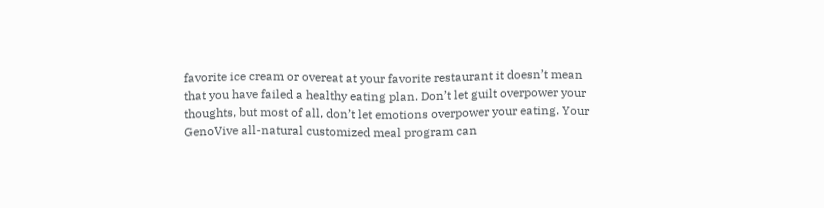favorite ice cream or overeat at your favorite restaurant it doesn’t mean that you have failed a healthy eating plan. Don’t let guilt overpower your thoughts, but most of all, don’t let emotions overpower your eating. Your GenoVive all-natural customized meal program can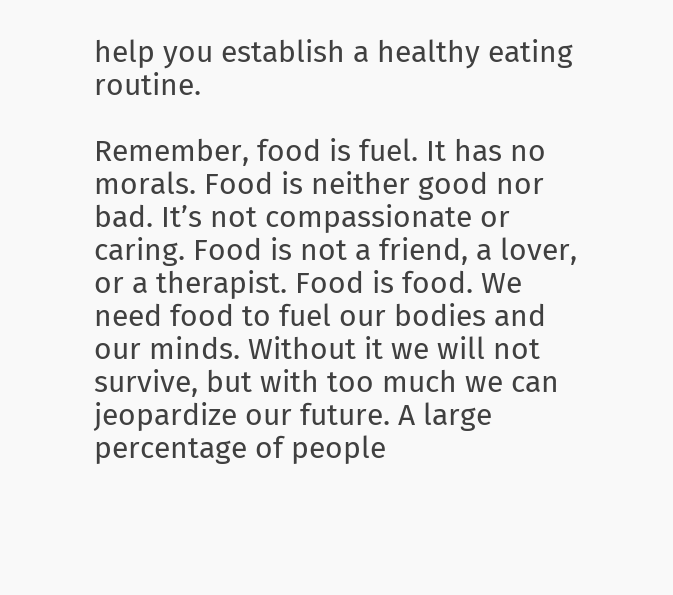help you establish a healthy eating routine.

Remember, food is fuel. It has no morals. Food is neither good nor bad. It’s not compassionate or caring. Food is not a friend, a lover, or a therapist. Food is food. We need food to fuel our bodies and our minds. Without it we will not survive, but with too much we can jeopardize our future. A large percentage of people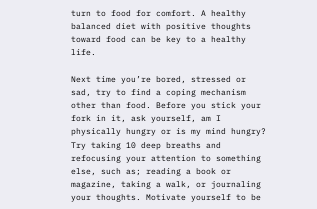turn to food for comfort. A healthy balanced diet with positive thoughts toward food can be key to a healthy life.

Next time you’re bored, stressed or sad, try to find a coping mechanism other than food. Before you stick your fork in it, ask yourself, am I physically hungry or is my mind hungry? Try taking 10 deep breaths and refocusing your attention to something else, such as; reading a book or magazine, taking a walk, or journaling your thoughts. Motivate yourself to be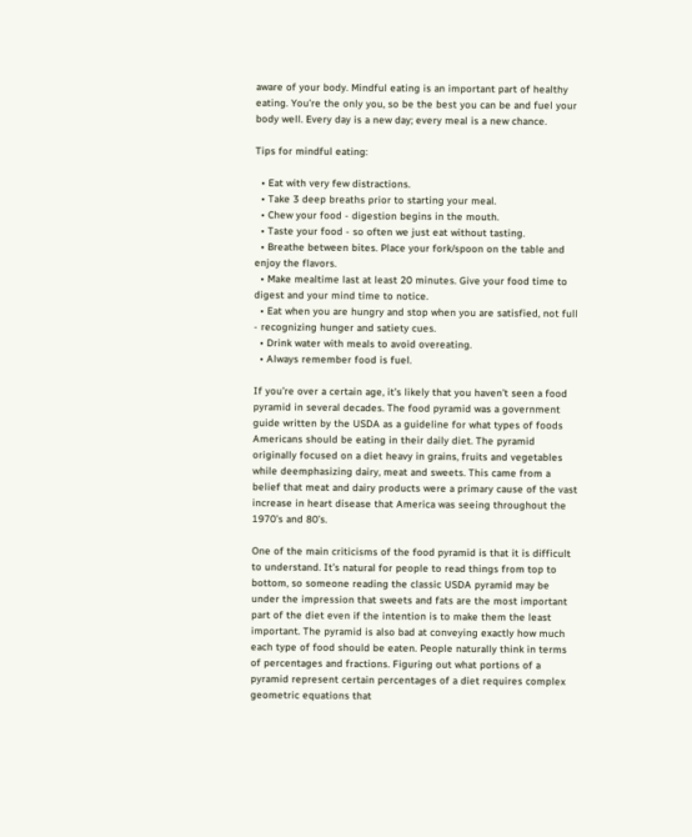aware of your body. Mindful eating is an important part of healthy eating. You’re the only you, so be the best you can be and fuel your body well. Every day is a new day; every meal is a new chance.

Tips for mindful eating:

  • Eat with very few distractions.
  • Take 3 deep breaths prior to starting your meal.
  • Chew your food - digestion begins in the mouth.
  • Taste your food - so often we just eat without tasting.
  • Breathe between bites. Place your fork/spoon on the table and enjoy the flavors.
  • Make mealtime last at least 20 minutes. Give your food time to digest and your mind time to notice.
  • Eat when you are hungry and stop when you are satisfied, not full - recognizing hunger and satiety cues.
  • Drink water with meals to avoid overeating.
  • Always remember food is fuel.

If you’re over a certain age, it’s likely that you haven’t seen a food pyramid in several decades. The food pyramid was a government guide written by the USDA as a guideline for what types of foods Americans should be eating in their daily diet. The pyramid originally focused on a diet heavy in grains, fruits and vegetables while deemphasizing dairy, meat and sweets. This came from a belief that meat and dairy products were a primary cause of the vast increase in heart disease that America was seeing throughout the 1970’s and 80’s.

One of the main criticisms of the food pyramid is that it is difficult to understand. It’s natural for people to read things from top to bottom, so someone reading the classic USDA pyramid may be under the impression that sweets and fats are the most important part of the diet even if the intention is to make them the least important. The pyramid is also bad at conveying exactly how much each type of food should be eaten. People naturally think in terms of percentages and fractions. Figuring out what portions of a pyramid represent certain percentages of a diet requires complex geometric equations that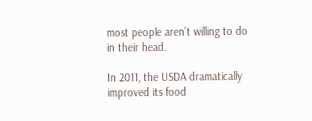most people aren’t willing to do in their head.

In 2011, the USDA dramatically improved its food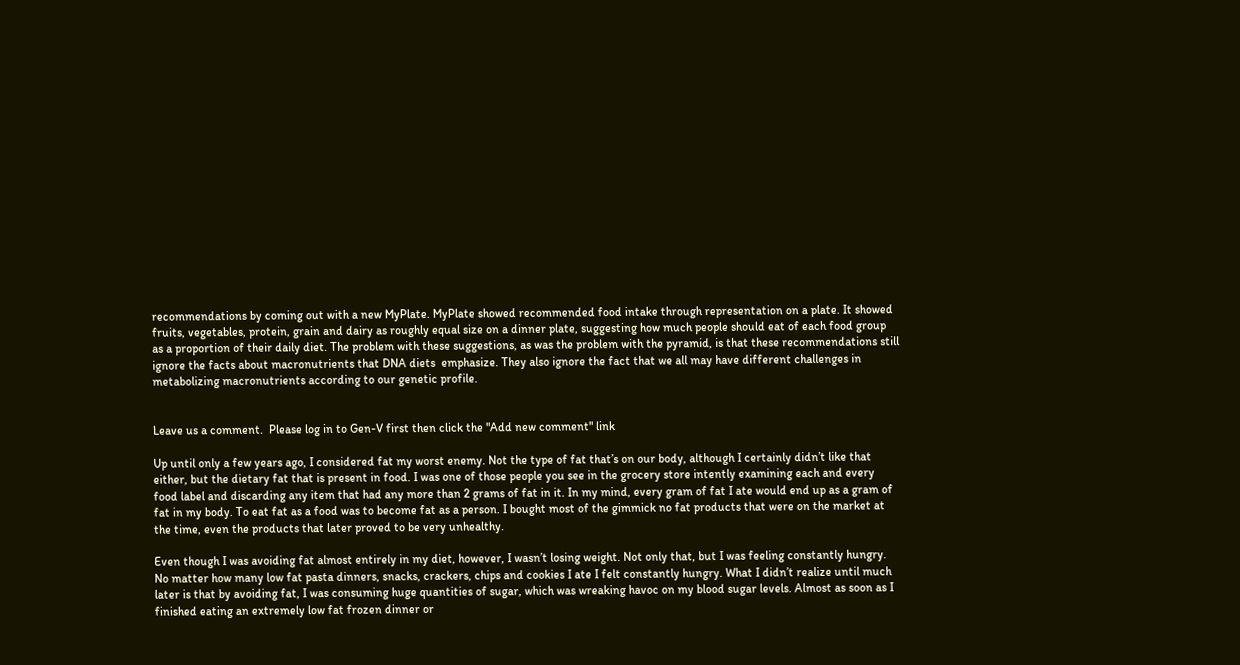recommendations by coming out with a new MyPlate. MyPlate showed recommended food intake through representation on a plate. It showed fruits, vegetables, protein, grain and dairy as roughly equal size on a dinner plate, suggesting how much people should eat of each food group as a proportion of their daily diet. The problem with these suggestions, as was the problem with the pyramid, is that these recommendations still ignore the facts about macronutrients that DNA diets  emphasize. They also ignore the fact that we all may have different challenges in metabolizing macronutrients according to our genetic profile.


Leave us a comment.  Please log in to Gen-V first then click the "Add new comment" link

Up until only a few years ago, I considered fat my worst enemy. Not the type of fat that’s on our body, although I certainly didn’t like that either, but the dietary fat that is present in food. I was one of those people you see in the grocery store intently examining each and every food label and discarding any item that had any more than 2 grams of fat in it. In my mind, every gram of fat I ate would end up as a gram of fat in my body. To eat fat as a food was to become fat as a person. I bought most of the gimmick no fat products that were on the market at the time, even the products that later proved to be very unhealthy.

Even though I was avoiding fat almost entirely in my diet, however, I wasn’t losing weight. Not only that, but I was feeling constantly hungry. No matter how many low fat pasta dinners, snacks, crackers, chips and cookies I ate I felt constantly hungry. What I didn’t realize until much later is that by avoiding fat, I was consuming huge quantities of sugar, which was wreaking havoc on my blood sugar levels. Almost as soon as I finished eating an extremely low fat frozen dinner or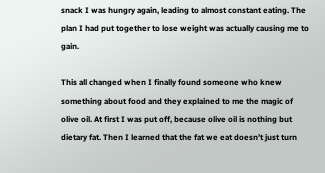snack I was hungry again, leading to almost constant eating. The plan I had put together to lose weight was actually causing me to gain.

This all changed when I finally found someone who knew something about food and they explained to me the magic of olive oil. At first I was put off, because olive oil is nothing but dietary fat. Then I learned that the fat we eat doesn’t just turn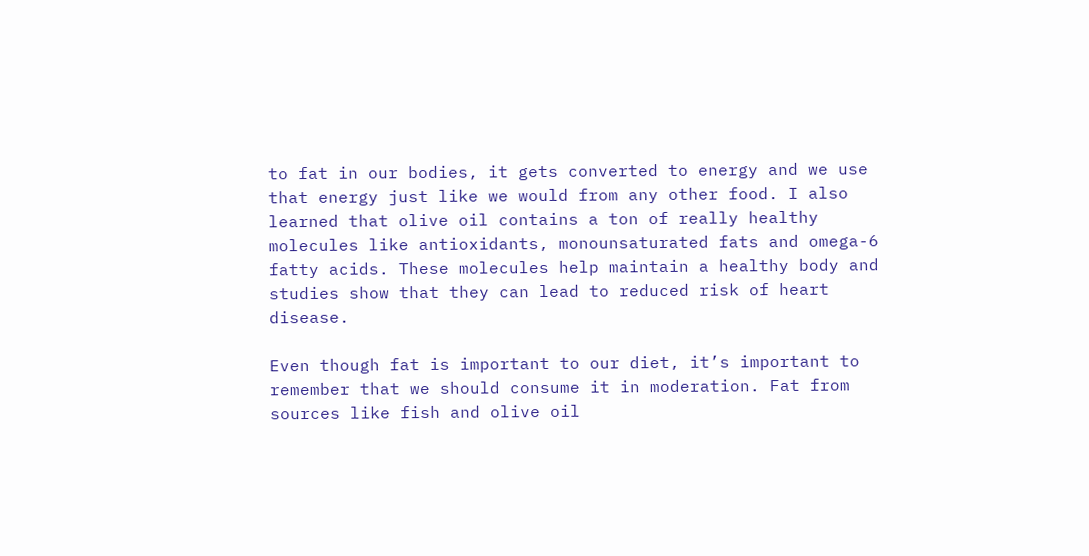to fat in our bodies, it gets converted to energy and we use that energy just like we would from any other food. I also learned that olive oil contains a ton of really healthy molecules like antioxidants, monounsaturated fats and omega-6 fatty acids. These molecules help maintain a healthy body and studies show that they can lead to reduced risk of heart disease.

Even though fat is important to our diet, it’s important to remember that we should consume it in moderation. Fat from sources like fish and olive oil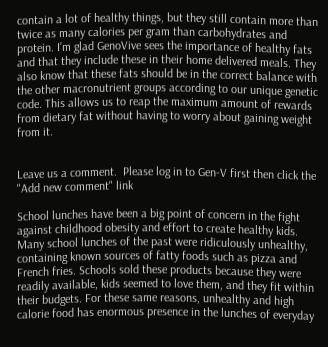contain a lot of healthy things, but they still contain more than twice as many calories per gram than carbohydrates and protein. I’m glad GenoVive sees the importance of healthy fats and that they include these in their home delivered meals. They also know that these fats should be in the correct balance with the other macronutrient groups according to our unique genetic code. This allows us to reap the maximum amount of rewards from dietary fat without having to worry about gaining weight from it.


Leave us a comment.  Please log in to Gen-V first then click the "Add new comment" link

School lunches have been a big point of concern in the fight against childhood obesity and effort to create healthy kids. Many school lunches of the past were ridiculously unhealthy, containing known sources of fatty foods such as pizza and French fries. Schools sold these products because they were readily available, kids seemed to love them, and they fit within their budgets. For these same reasons, unhealthy and high calorie food has enormous presence in the lunches of everyday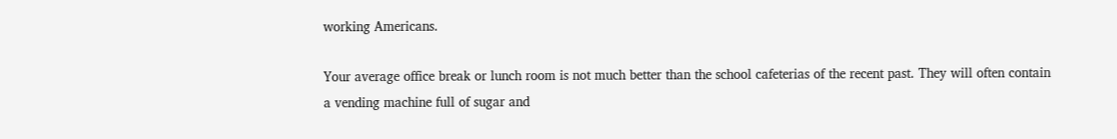working Americans.

Your average office break or lunch room is not much better than the school cafeterias of the recent past. They will often contain a vending machine full of sugar and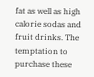fat as well as high calorie sodas and fruit drinks. The temptation to purchase these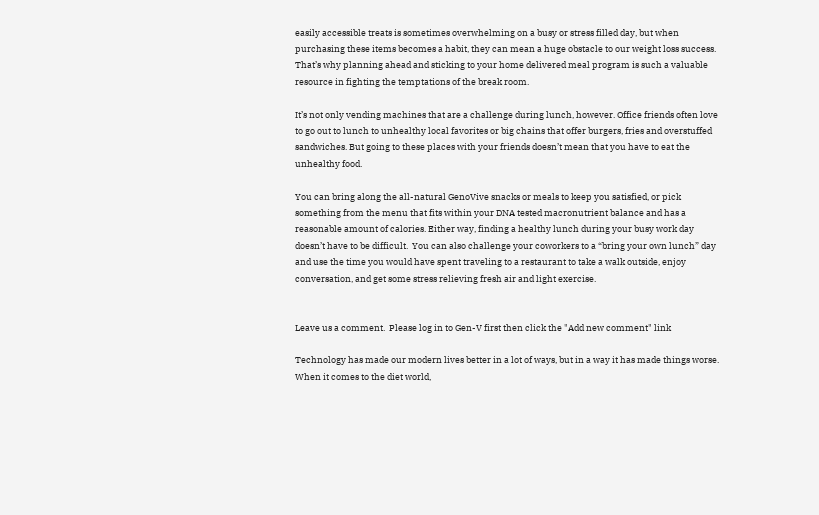easily accessible treats is sometimes overwhelming on a busy or stress filled day, but when purchasing these items becomes a habit, they can mean a huge obstacle to our weight loss success. That’s why planning ahead and sticking to your home delivered meal program is such a valuable resource in fighting the temptations of the break room.

It’s not only vending machines that are a challenge during lunch, however. Office friends often love to go out to lunch to unhealthy local favorites or big chains that offer burgers, fries and overstuffed sandwiches. But going to these places with your friends doesn’t mean that you have to eat the unhealthy food.

You can bring along the all-natural GenoVive snacks or meals to keep you satisfied, or pick something from the menu that fits within your DNA tested macronutrient balance and has a reasonable amount of calories. Either way, finding a healthy lunch during your busy work day doesn’t have to be difficult.  You can also challenge your coworkers to a “bring your own lunch” day and use the time you would have spent traveling to a restaurant to take a walk outside, enjoy conversation, and get some stress relieving fresh air and light exercise.


Leave us a comment.  Please log in to Gen-V first then click the "Add new comment" link

Technology has made our modern lives better in a lot of ways, but in a way it has made things worse. When it comes to the diet world,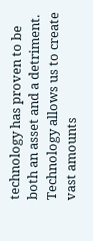technology has proven to be both an asset and a detriment. Technology allows us to create vast amounts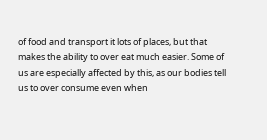of food and transport it lots of places, but that makes the ability to over eat much easier. Some of us are especially affected by this, as our bodies tell us to over consume even when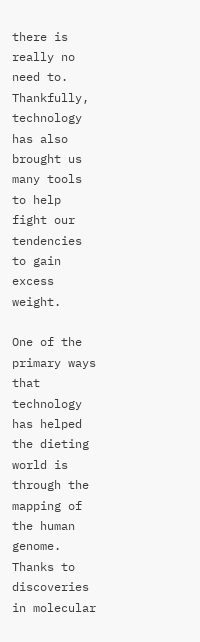there is really no need to. Thankfully, technology has also brought us many tools to help fight our tendencies to gain excess weight.

One of the primary ways that technology has helped the dieting world is through the mapping of the human genome. Thanks to discoveries in molecular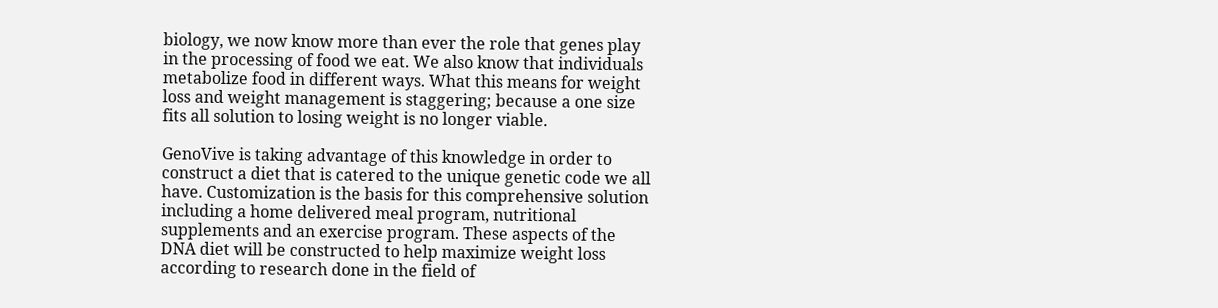biology, we now know more than ever the role that genes play in the processing of food we eat. We also know that individuals metabolize food in different ways. What this means for weight loss and weight management is staggering; because a one size fits all solution to losing weight is no longer viable.

GenoVive is taking advantage of this knowledge in order to construct a diet that is catered to the unique genetic code we all have. Customization is the basis for this comprehensive solution including a home delivered meal program, nutritional supplements and an exercise program. These aspects of the DNA diet will be constructed to help maximize weight loss according to research done in the field of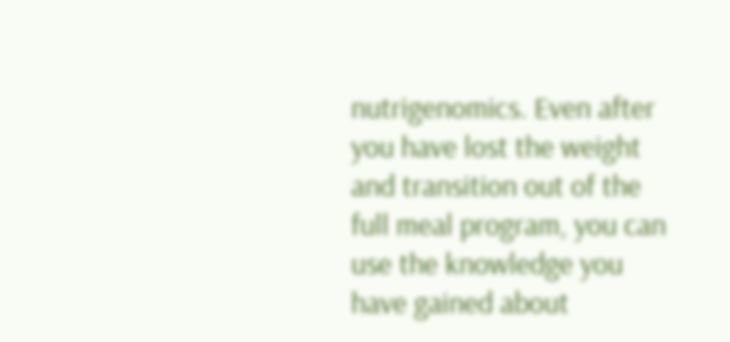nutrigenomics. Even after you have lost the weight and transition out of the full meal program, you can use the knowledge you have gained about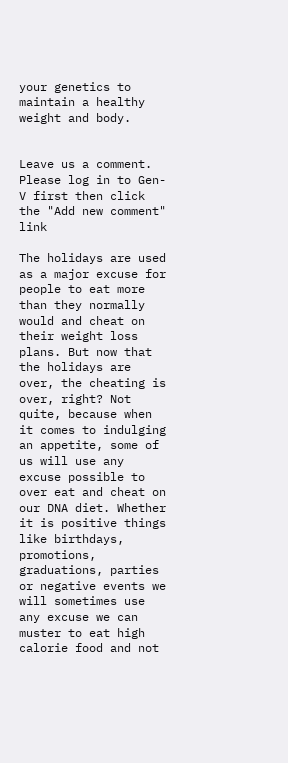your genetics to maintain a healthy weight and body.


Leave us a comment.  Please log in to Gen-V first then click the "Add new comment" link

The holidays are used as a major excuse for people to eat more than they normally would and cheat on their weight loss plans. But now that the holidays are over, the cheating is over, right? Not quite, because when it comes to indulging an appetite, some of us will use any excuse possible to over eat and cheat on our DNA diet. Whether it is positive things like birthdays, promotions, graduations, parties or negative events we will sometimes use any excuse we can muster to eat high calorie food and not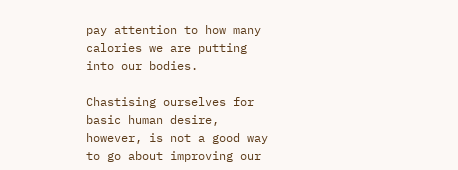pay attention to how many calories we are putting into our bodies.

Chastising ourselves for basic human desire, however, is not a good way to go about improving our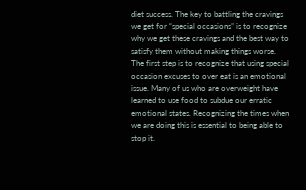diet success. The key to battling the cravings we get for “special occasions” is to recognize why we get these cravings and the best way to satisfy them without making things worse.  The first step is to recognize that using special occasion excuses to over eat is an emotional issue. Many of us who are overweight have learned to use food to subdue our erratic emotional states. Recognizing the times when we are doing this is essential to being able to stop it.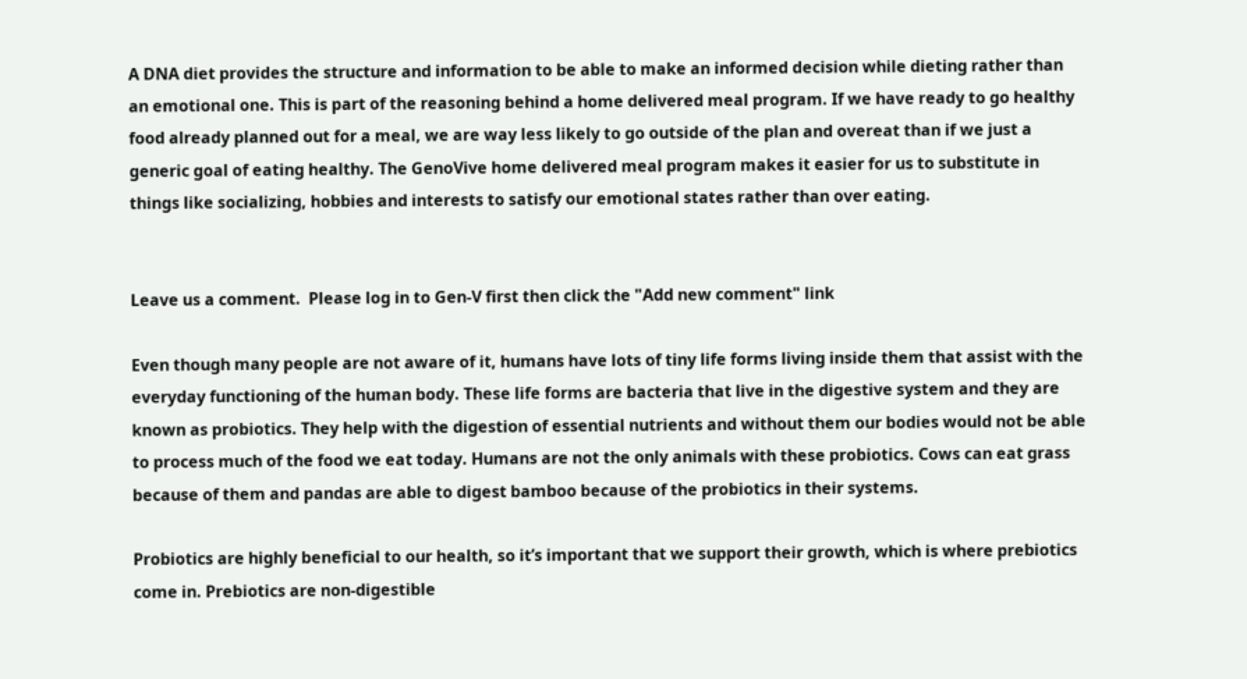A DNA diet provides the structure and information to be able to make an informed decision while dieting rather than an emotional one. This is part of the reasoning behind a home delivered meal program. If we have ready to go healthy food already planned out for a meal, we are way less likely to go outside of the plan and overeat than if we just a generic goal of eating healthy. The GenoVive home delivered meal program makes it easier for us to substitute in things like socializing, hobbies and interests to satisfy our emotional states rather than over eating.


Leave us a comment.  Please log in to Gen-V first then click the "Add new comment" link

Even though many people are not aware of it, humans have lots of tiny life forms living inside them that assist with the everyday functioning of the human body. These life forms are bacteria that live in the digestive system and they are known as probiotics. They help with the digestion of essential nutrients and without them our bodies would not be able to process much of the food we eat today. Humans are not the only animals with these probiotics. Cows can eat grass because of them and pandas are able to digest bamboo because of the probiotics in their systems.

Probiotics are highly beneficial to our health, so it’s important that we support their growth, which is where prebiotics come in. Prebiotics are non-digestible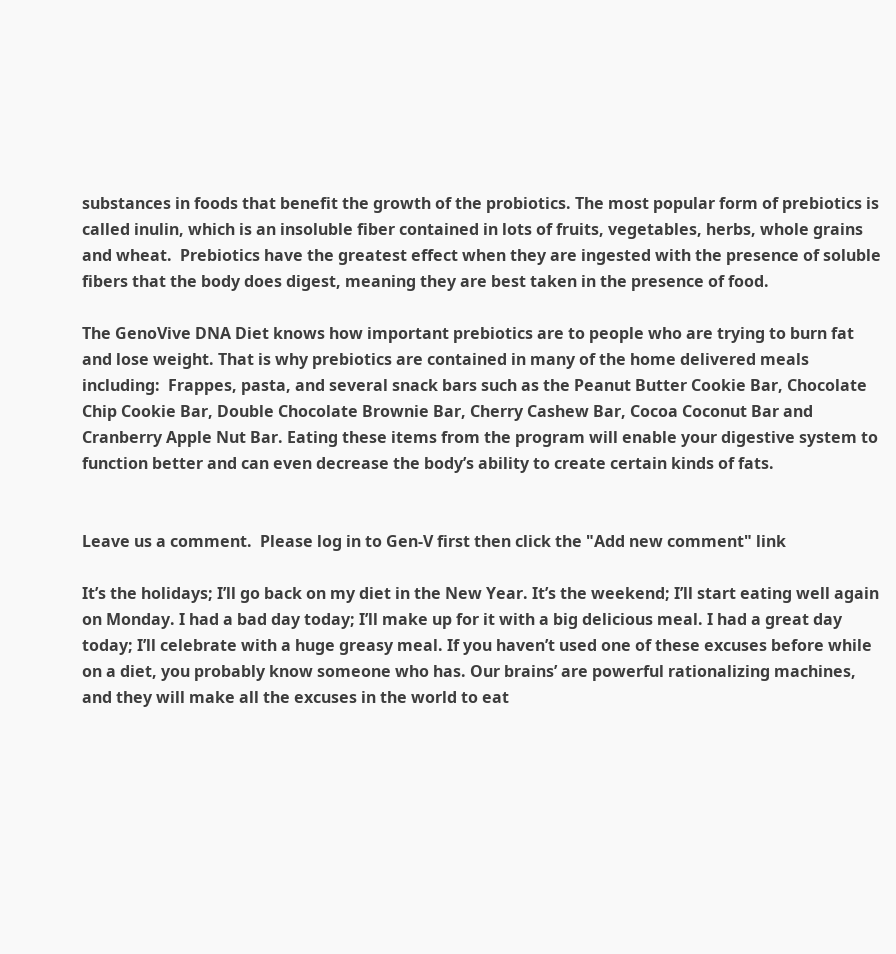substances in foods that benefit the growth of the probiotics. The most popular form of prebiotics is called inulin, which is an insoluble fiber contained in lots of fruits, vegetables, herbs, whole grains and wheat.  Prebiotics have the greatest effect when they are ingested with the presence of soluble fibers that the body does digest, meaning they are best taken in the presence of food.

The GenoVive DNA Diet knows how important prebiotics are to people who are trying to burn fat and lose weight. That is why prebiotics are contained in many of the home delivered meals including:  Frappes, pasta, and several snack bars such as the Peanut Butter Cookie Bar, Chocolate Chip Cookie Bar, Double Chocolate Brownie Bar, Cherry Cashew Bar, Cocoa Coconut Bar and Cranberry Apple Nut Bar. Eating these items from the program will enable your digestive system to function better and can even decrease the body’s ability to create certain kinds of fats.


Leave us a comment.  Please log in to Gen-V first then click the "Add new comment" link

It’s the holidays; I’ll go back on my diet in the New Year. It’s the weekend; I’ll start eating well again on Monday. I had a bad day today; I’ll make up for it with a big delicious meal. I had a great day today; I’ll celebrate with a huge greasy meal. If you haven’t used one of these excuses before while on a diet, you probably know someone who has. Our brains’ are powerful rationalizing machines, and they will make all the excuses in the world to eat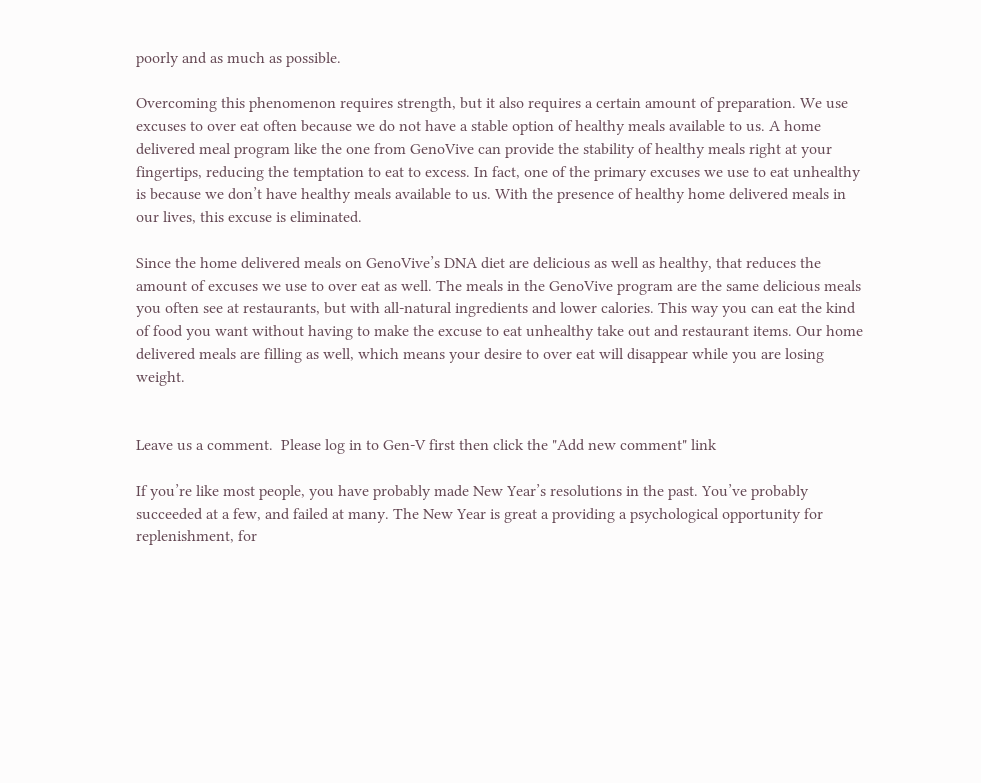poorly and as much as possible.

Overcoming this phenomenon requires strength, but it also requires a certain amount of preparation. We use excuses to over eat often because we do not have a stable option of healthy meals available to us. A home delivered meal program like the one from GenoVive can provide the stability of healthy meals right at your fingertips, reducing the temptation to eat to excess. In fact, one of the primary excuses we use to eat unhealthy is because we don’t have healthy meals available to us. With the presence of healthy home delivered meals in our lives, this excuse is eliminated.

Since the home delivered meals on GenoVive’s DNA diet are delicious as well as healthy, that reduces the amount of excuses we use to over eat as well. The meals in the GenoVive program are the same delicious meals you often see at restaurants, but with all-natural ingredients and lower calories. This way you can eat the kind of food you want without having to make the excuse to eat unhealthy take out and restaurant items. Our home delivered meals are filling as well, which means your desire to over eat will disappear while you are losing weight.


Leave us a comment.  Please log in to Gen-V first then click the "Add new comment" link

If you’re like most people, you have probably made New Year’s resolutions in the past. You’ve probably succeeded at a few, and failed at many. The New Year is great a providing a psychological opportunity for replenishment, for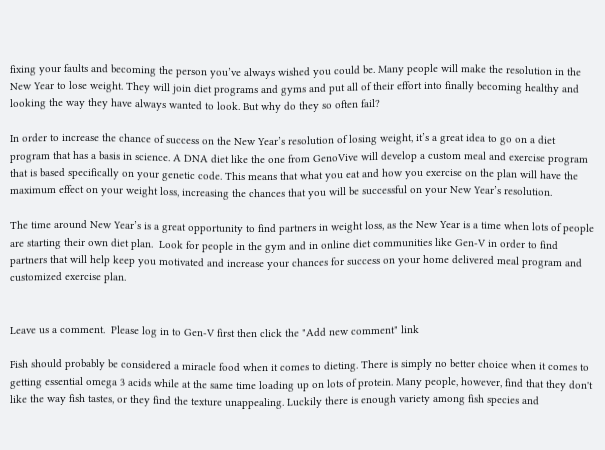fixing your faults and becoming the person you’ve always wished you could be. Many people will make the resolution in the New Year to lose weight. They will join diet programs and gyms and put all of their effort into finally becoming healthy and looking the way they have always wanted to look. But why do they so often fail?

In order to increase the chance of success on the New Year’s resolution of losing weight, it’s a great idea to go on a diet program that has a basis in science. A DNA diet like the one from GenoVive will develop a custom meal and exercise program that is based specifically on your genetic code. This means that what you eat and how you exercise on the plan will have the maximum effect on your weight loss, increasing the chances that you will be successful on your New Year’s resolution.

The time around New Year’s is a great opportunity to find partners in weight loss, as the New Year is a time when lots of people are starting their own diet plan.  Look for people in the gym and in online diet communities like Gen-V in order to find partners that will help keep you motivated and increase your chances for success on your home delivered meal program and customized exercise plan.


Leave us a comment.  Please log in to Gen-V first then click the "Add new comment" link

Fish should probably be considered a miracle food when it comes to dieting. There is simply no better choice when it comes to getting essential omega 3 acids while at the same time loading up on lots of protein. Many people, however, find that they don't like the way fish tastes, or they find the texture unappealing. Luckily there is enough variety among fish species and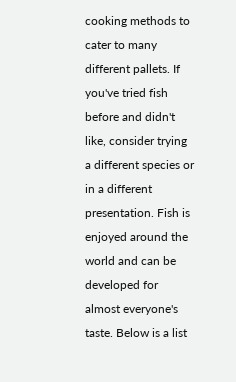cooking methods to cater to many different pallets. If you've tried fish before and didn't like, consider trying a different species or in a different presentation. Fish is enjoyed around the world and can be developed for almost everyone's taste. Below is a list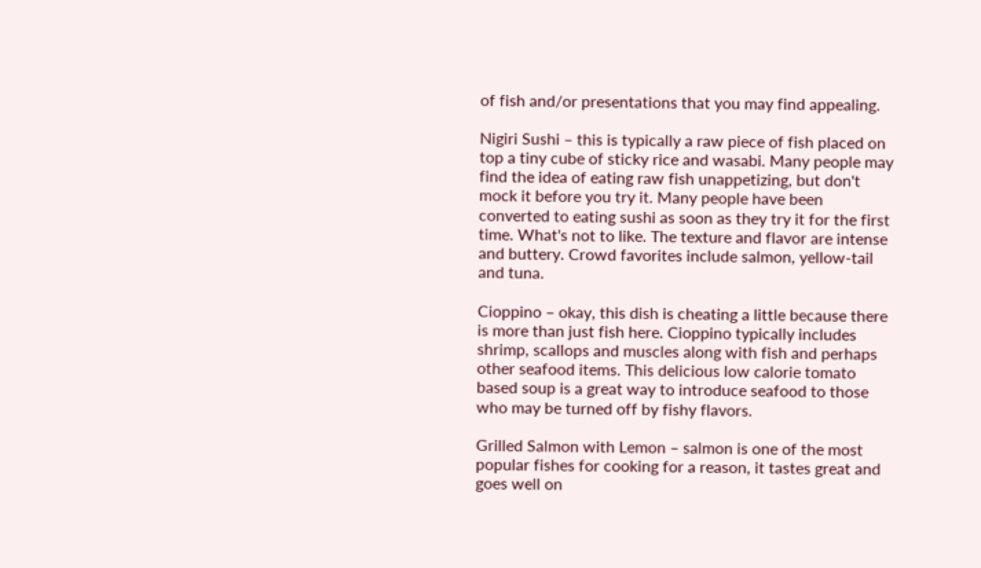of fish and/or presentations that you may find appealing.

Nigiri Sushi – this is typically a raw piece of fish placed on top a tiny cube of sticky rice and wasabi. Many people may find the idea of eating raw fish unappetizing, but don't mock it before you try it. Many people have been converted to eating sushi as soon as they try it for the first time. What's not to like. The texture and flavor are intense and buttery. Crowd favorites include salmon, yellow-tail and tuna.

Cioppino – okay, this dish is cheating a little because there is more than just fish here. Cioppino typically includes shrimp, scallops and muscles along with fish and perhaps other seafood items. This delicious low calorie tomato based soup is a great way to introduce seafood to those who may be turned off by fishy flavors.

Grilled Salmon with Lemon – salmon is one of the most popular fishes for cooking for a reason, it tastes great and goes well on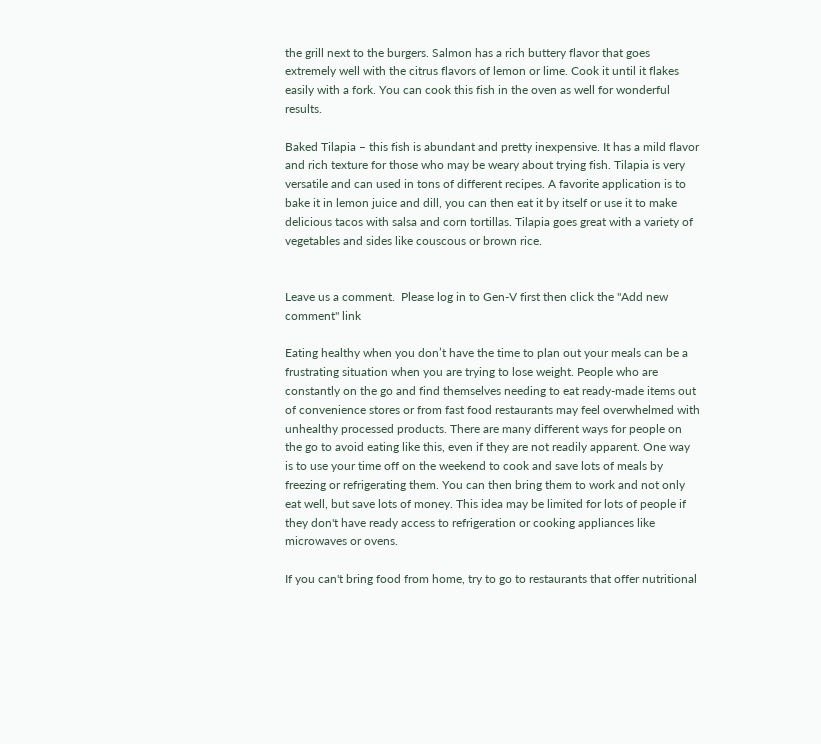the grill next to the burgers. Salmon has a rich buttery flavor that goes extremely well with the citrus flavors of lemon or lime. Cook it until it flakes easily with a fork. You can cook this fish in the oven as well for wonderful results.

Baked Tilapia – this fish is abundant and pretty inexpensive. It has a mild flavor and rich texture for those who may be weary about trying fish. Tilapia is very versatile and can used in tons of different recipes. A favorite application is to bake it in lemon juice and dill, you can then eat it by itself or use it to make delicious tacos with salsa and corn tortillas. Tilapia goes great with a variety of vegetables and sides like couscous or brown rice.


Leave us a comment.  Please log in to Gen-V first then click the "Add new comment" link

Eating healthy when you don’t have the time to plan out your meals can be a frustrating situation when you are trying to lose weight. People who are constantly on the go and find themselves needing to eat ready-made items out of convenience stores or from fast food restaurants may feel overwhelmed with unhealthy processed products. There are many different ways for people on the go to avoid eating like this, even if they are not readily apparent. One way is to use your time off on the weekend to cook and save lots of meals by freezing or refrigerating them. You can then bring them to work and not only eat well, but save lots of money. This idea may be limited for lots of people if they don't have ready access to refrigeration or cooking appliances like microwaves or ovens.

If you can't bring food from home, try to go to restaurants that offer nutritional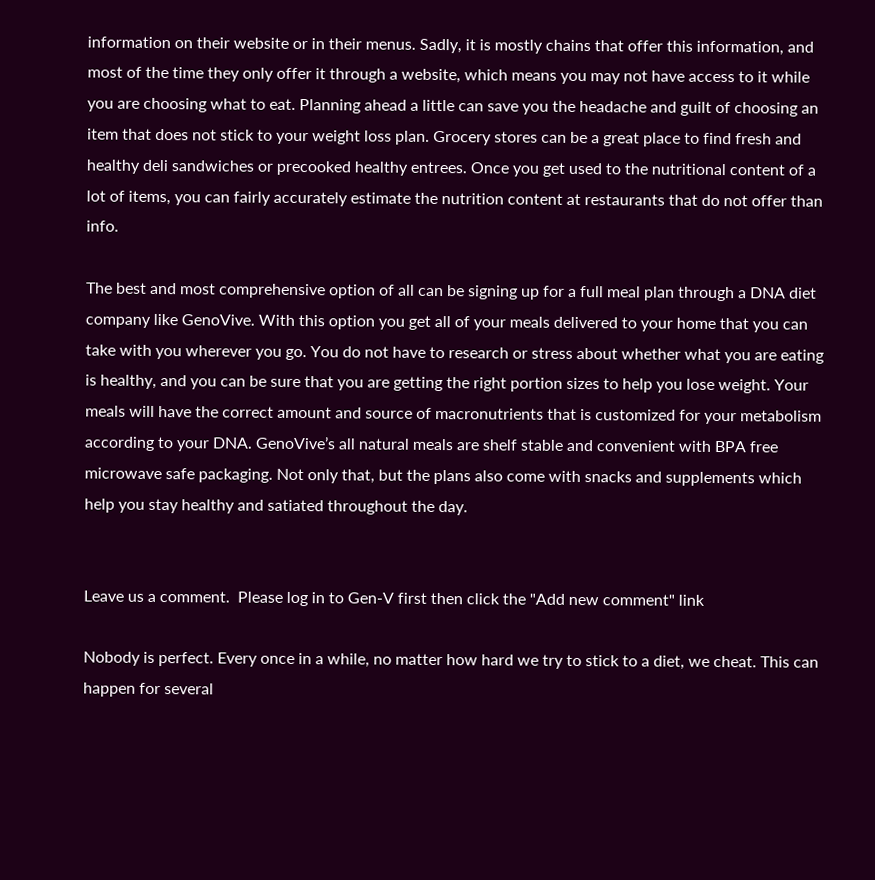information on their website or in their menus. Sadly, it is mostly chains that offer this information, and most of the time they only offer it through a website, which means you may not have access to it while you are choosing what to eat. Planning ahead a little can save you the headache and guilt of choosing an item that does not stick to your weight loss plan. Grocery stores can be a great place to find fresh and healthy deli sandwiches or precooked healthy entrees. Once you get used to the nutritional content of a lot of items, you can fairly accurately estimate the nutrition content at restaurants that do not offer than info.

The best and most comprehensive option of all can be signing up for a full meal plan through a DNA diet company like GenoVive. With this option you get all of your meals delivered to your home that you can take with you wherever you go. You do not have to research or stress about whether what you are eating is healthy, and you can be sure that you are getting the right portion sizes to help you lose weight. Your meals will have the correct amount and source of macronutrients that is customized for your metabolism according to your DNA. GenoVive’s all natural meals are shelf stable and convenient with BPA free microwave safe packaging. Not only that, but the plans also come with snacks and supplements which help you stay healthy and satiated throughout the day.


Leave us a comment.  Please log in to Gen-V first then click the "Add new comment" link

Nobody is perfect. Every once in a while, no matter how hard we try to stick to a diet, we cheat. This can happen for several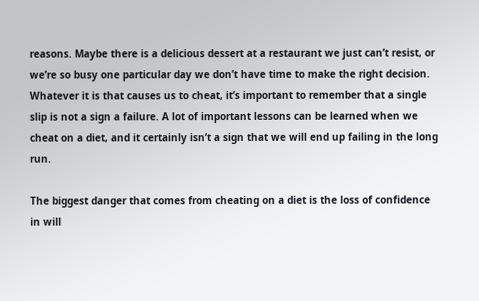reasons. Maybe there is a delicious dessert at a restaurant we just can’t resist, or we’re so busy one particular day we don’t have time to make the right decision. Whatever it is that causes us to cheat, it’s important to remember that a single slip is not a sign a failure. A lot of important lessons can be learned when we cheat on a diet, and it certainly isn’t a sign that we will end up failing in the long run.

The biggest danger that comes from cheating on a diet is the loss of confidence in will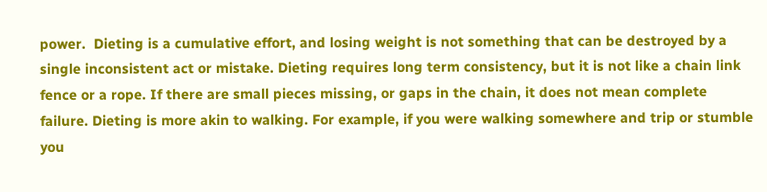power.  Dieting is a cumulative effort, and losing weight is not something that can be destroyed by a single inconsistent act or mistake. Dieting requires long term consistency, but it is not like a chain link fence or a rope. If there are small pieces missing, or gaps in the chain, it does not mean complete failure. Dieting is more akin to walking. For example, if you were walking somewhere and trip or stumble you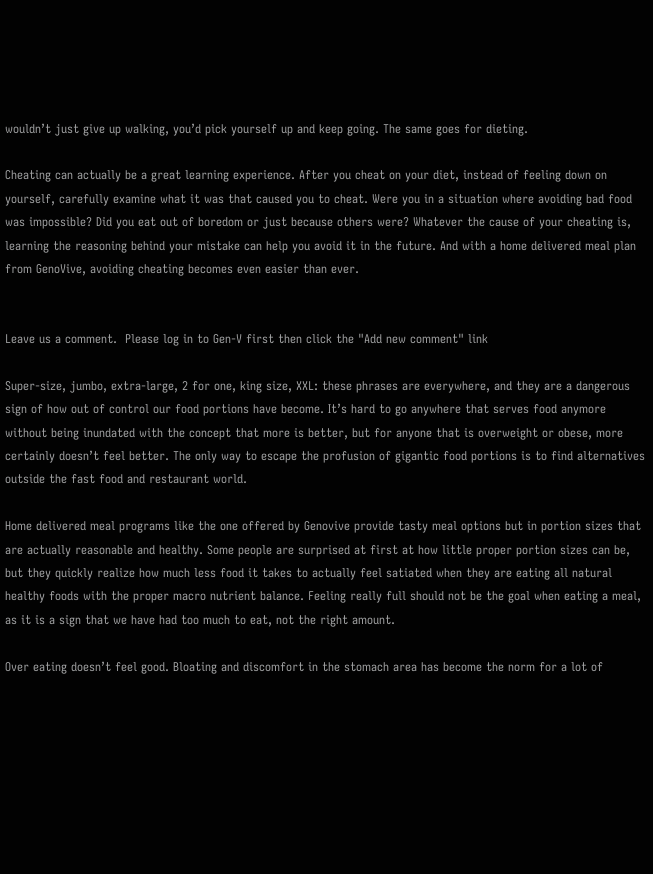wouldn’t just give up walking, you’d pick yourself up and keep going. The same goes for dieting.

Cheating can actually be a great learning experience. After you cheat on your diet, instead of feeling down on yourself, carefully examine what it was that caused you to cheat. Were you in a situation where avoiding bad food was impossible? Did you eat out of boredom or just because others were? Whatever the cause of your cheating is, learning the reasoning behind your mistake can help you avoid it in the future. And with a home delivered meal plan from GenoVive, avoiding cheating becomes even easier than ever.


Leave us a comment.  Please log in to Gen-V first then click the "Add new comment" link

Super-size, jumbo, extra-large, 2 for one, king size, XXL: these phrases are everywhere, and they are a dangerous sign of how out of control our food portions have become. It’s hard to go anywhere that serves food anymore without being inundated with the concept that more is better, but for anyone that is overweight or obese, more certainly doesn’t feel better. The only way to escape the profusion of gigantic food portions is to find alternatives outside the fast food and restaurant world.

Home delivered meal programs like the one offered by Genovive provide tasty meal options but in portion sizes that are actually reasonable and healthy. Some people are surprised at first at how little proper portion sizes can be, but they quickly realize how much less food it takes to actually feel satiated when they are eating all natural healthy foods with the proper macro nutrient balance. Feeling really full should not be the goal when eating a meal, as it is a sign that we have had too much to eat, not the right amount.

Over eating doesn’t feel good. Bloating and discomfort in the stomach area has become the norm for a lot of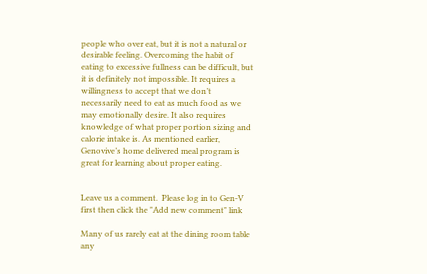people who over eat, but it is not a natural or desirable feeling. Overcoming the habit of eating to excessive fullness can be difficult, but it is definitely not impossible. It requires a willingness to accept that we don’t necessarily need to eat as much food as we may emotionally desire. It also requires knowledge of what proper portion sizing and calorie intake is. As mentioned earlier, Genovive’s home delivered meal program is great for learning about proper eating.


Leave us a comment.  Please log in to Gen-V first then click the "Add new comment" link

Many of us rarely eat at the dining room table any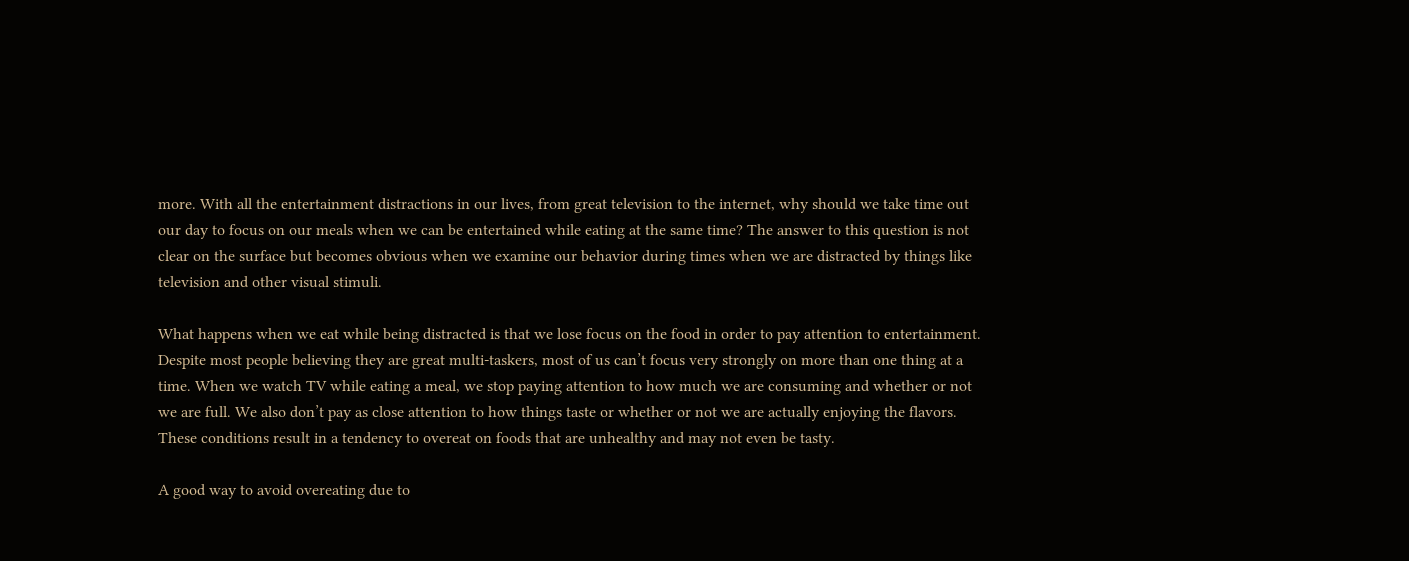more. With all the entertainment distractions in our lives, from great television to the internet, why should we take time out our day to focus on our meals when we can be entertained while eating at the same time? The answer to this question is not clear on the surface but becomes obvious when we examine our behavior during times when we are distracted by things like television and other visual stimuli.

What happens when we eat while being distracted is that we lose focus on the food in order to pay attention to entertainment. Despite most people believing they are great multi-taskers, most of us can’t focus very strongly on more than one thing at a time. When we watch TV while eating a meal, we stop paying attention to how much we are consuming and whether or not we are full. We also don’t pay as close attention to how things taste or whether or not we are actually enjoying the flavors. These conditions result in a tendency to overeat on foods that are unhealthy and may not even be tasty.

A good way to avoid overeating due to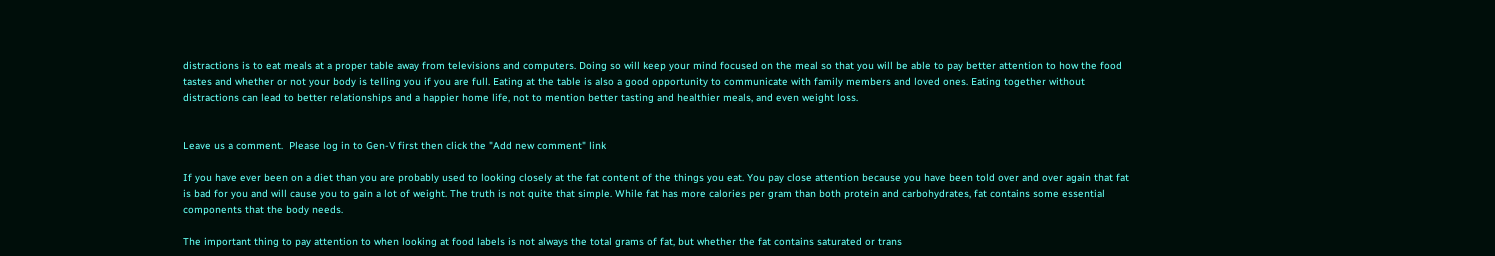distractions is to eat meals at a proper table away from televisions and computers. Doing so will keep your mind focused on the meal so that you will be able to pay better attention to how the food tastes and whether or not your body is telling you if you are full. Eating at the table is also a good opportunity to communicate with family members and loved ones. Eating together without distractions can lead to better relationships and a happier home life, not to mention better tasting and healthier meals, and even weight loss.


Leave us a comment.  Please log in to Gen-V first then click the "Add new comment" link

If you have ever been on a diet than you are probably used to looking closely at the fat content of the things you eat. You pay close attention because you have been told over and over again that fat is bad for you and will cause you to gain a lot of weight. The truth is not quite that simple. While fat has more calories per gram than both protein and carbohydrates, fat contains some essential components that the body needs.

The important thing to pay attention to when looking at food labels is not always the total grams of fat, but whether the fat contains saturated or trans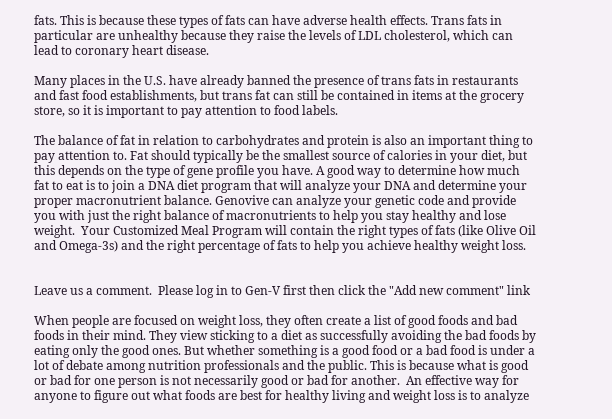fats. This is because these types of fats can have adverse health effects. Trans fats in particular are unhealthy because they raise the levels of LDL cholesterol, which can lead to coronary heart disease.

Many places in the U.S. have already banned the presence of trans fats in restaurants and fast food establishments, but trans fat can still be contained in items at the grocery store, so it is important to pay attention to food labels.

The balance of fat in relation to carbohydrates and protein is also an important thing to pay attention to. Fat should typically be the smallest source of calories in your diet, but this depends on the type of gene profile you have. A good way to determine how much fat to eat is to join a DNA diet program that will analyze your DNA and determine your proper macronutrient balance. Genovive can analyze your genetic code and provide you with just the right balance of macronutrients to help you stay healthy and lose weight.  Your Customized Meal Program will contain the right types of fats (like Olive Oil and Omega-3s) and the right percentage of fats to help you achieve healthy weight loss.


Leave us a comment.  Please log in to Gen-V first then click the "Add new comment" link

When people are focused on weight loss, they often create a list of good foods and bad foods in their mind. They view sticking to a diet as successfully avoiding the bad foods by eating only the good ones. But whether something is a good food or a bad food is under a lot of debate among nutrition professionals and the public. This is because what is good or bad for one person is not necessarily good or bad for another.  An effective way for anyone to figure out what foods are best for healthy living and weight loss is to analyze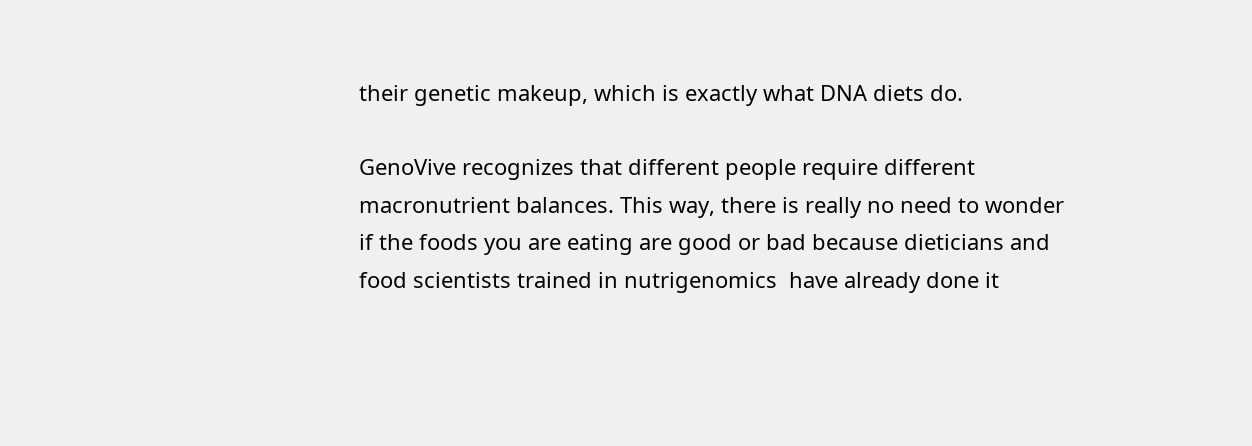their genetic makeup, which is exactly what DNA diets do.

GenoVive recognizes that different people require different macronutrient balances. This way, there is really no need to wonder if the foods you are eating are good or bad because dieticians and food scientists trained in nutrigenomics  have already done it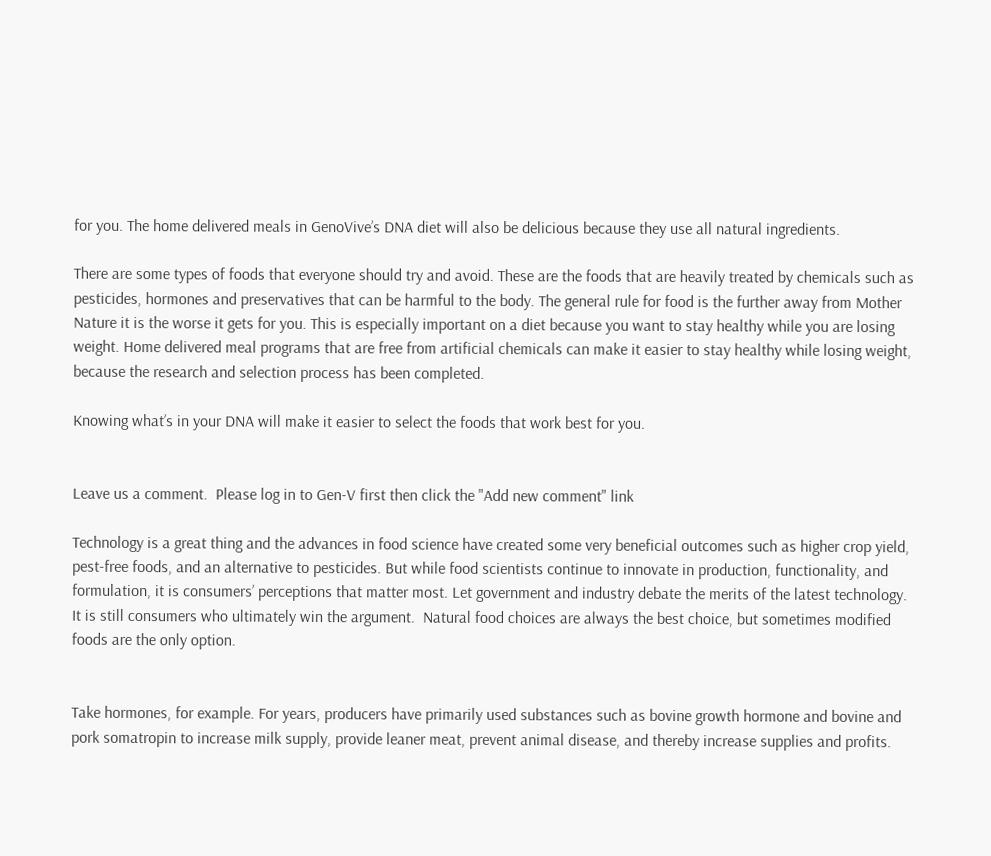for you. The home delivered meals in GenoVive’s DNA diet will also be delicious because they use all natural ingredients.

There are some types of foods that everyone should try and avoid. These are the foods that are heavily treated by chemicals such as pesticides, hormones and preservatives that can be harmful to the body. The general rule for food is the further away from Mother Nature it is the worse it gets for you. This is especially important on a diet because you want to stay healthy while you are losing weight. Home delivered meal programs that are free from artificial chemicals can make it easier to stay healthy while losing weight, because the research and selection process has been completed.

Knowing what’s in your DNA will make it easier to select the foods that work best for you.


Leave us a comment.  Please log in to Gen-V first then click the "Add new comment" link

Technology is a great thing and the advances in food science have created some very beneficial outcomes such as higher crop yield, pest-free foods, and an alternative to pesticides. But while food scientists continue to innovate in production, functionality, and formulation, it is consumers’ perceptions that matter most. Let government and industry debate the merits of the latest technology. It is still consumers who ultimately win the argument.  Natural food choices are always the best choice, but sometimes modified foods are the only option.


Take hormones, for example. For years, producers have primarily used substances such as bovine growth hormone and bovine and pork somatropin to increase milk supply, provide leaner meat, prevent animal disease, and thereby increase supplies and profits.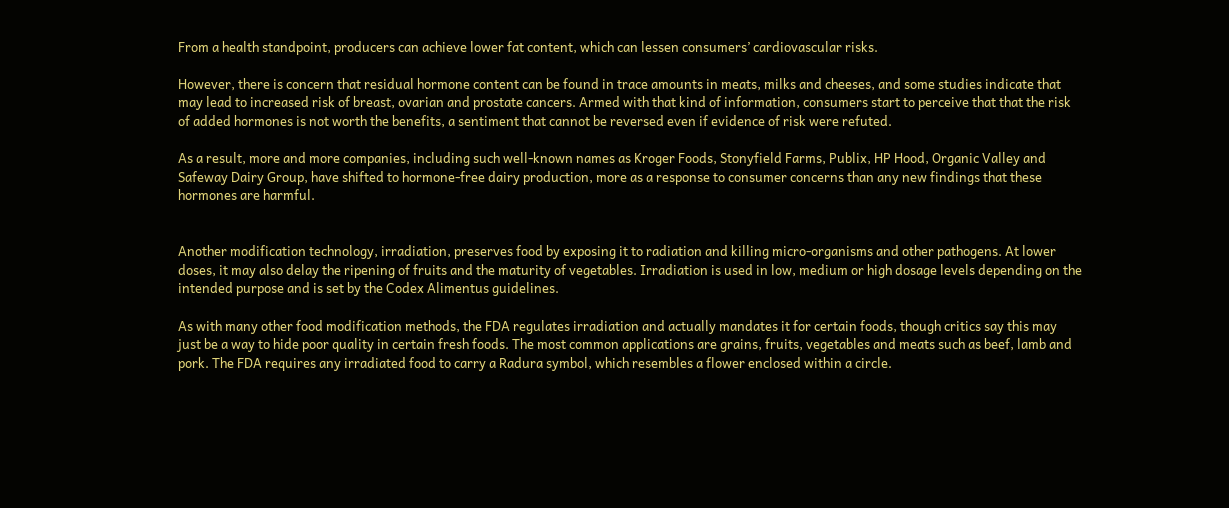From a health standpoint, producers can achieve lower fat content, which can lessen consumers’ cardiovascular risks.

However, there is concern that residual hormone content can be found in trace amounts in meats, milks and cheeses, and some studies indicate that may lead to increased risk of breast, ovarian and prostate cancers. Armed with that kind of information, consumers start to perceive that that the risk of added hormones is not worth the benefits, a sentiment that cannot be reversed even if evidence of risk were refuted.

As a result, more and more companies, including such well-known names as Kroger Foods, Stonyfield Farms, Publix, HP Hood, Organic Valley and Safeway Dairy Group, have shifted to hormone-free dairy production, more as a response to consumer concerns than any new findings that these hormones are harmful.


Another modification technology, irradiation, preserves food by exposing it to radiation and killing micro-organisms and other pathogens. At lower doses, it may also delay the ripening of fruits and the maturity of vegetables. Irradiation is used in low, medium or high dosage levels depending on the intended purpose and is set by the Codex Alimentus guidelines.

As with many other food modification methods, the FDA regulates irradiation and actually mandates it for certain foods, though critics say this may just be a way to hide poor quality in certain fresh foods. The most common applications are grains, fruits, vegetables and meats such as beef, lamb and pork. The FDA requires any irradiated food to carry a Radura symbol, which resembles a flower enclosed within a circle.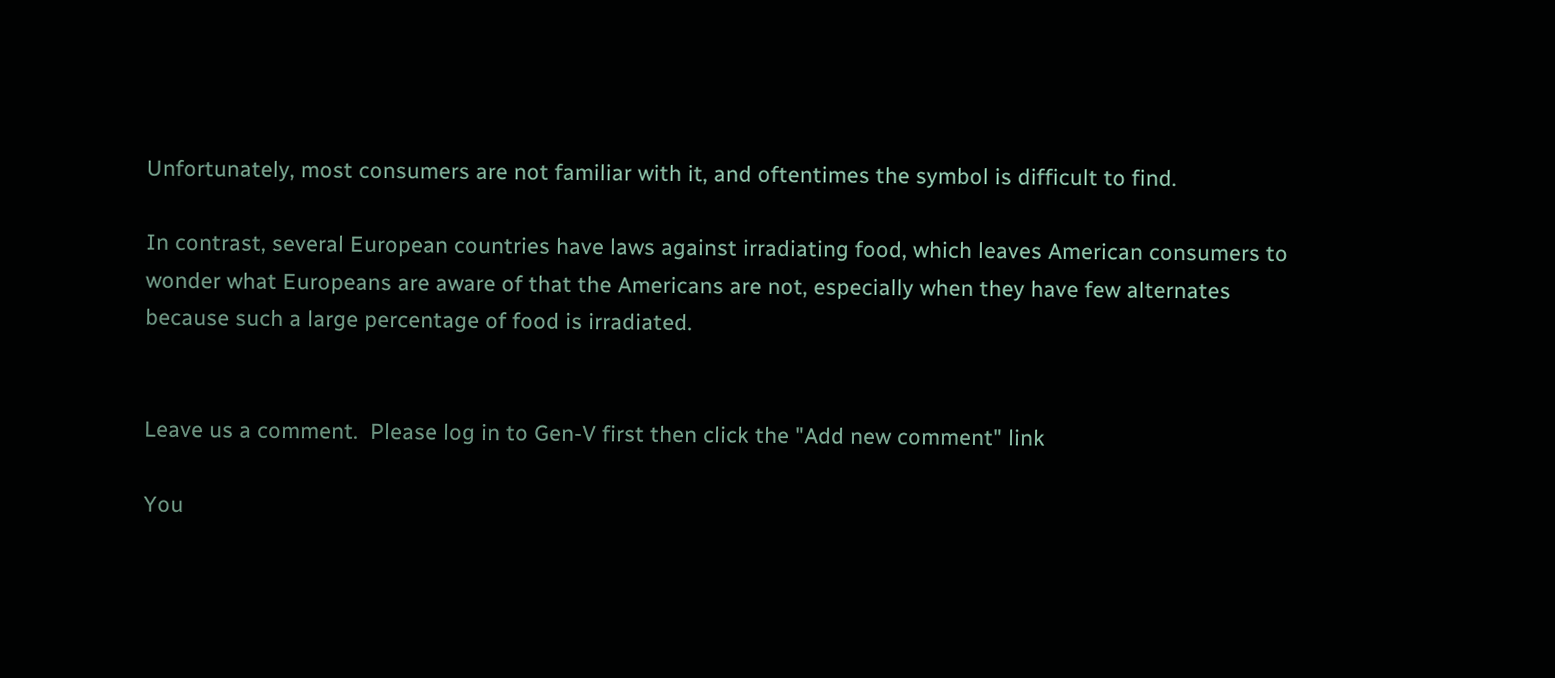Unfortunately, most consumers are not familiar with it, and oftentimes the symbol is difficult to find.

In contrast, several European countries have laws against irradiating food, which leaves American consumers to wonder what Europeans are aware of that the Americans are not, especially when they have few alternates because such a large percentage of food is irradiated.


Leave us a comment.  Please log in to Gen-V first then click the "Add new comment" link

You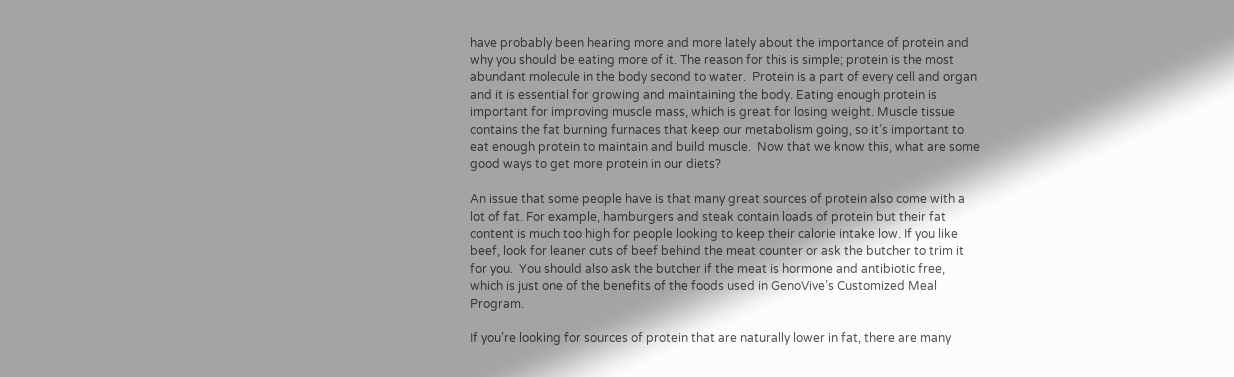have probably been hearing more and more lately about the importance of protein and why you should be eating more of it. The reason for this is simple; protein is the most abundant molecule in the body second to water.  Protein is a part of every cell and organ and it is essential for growing and maintaining the body. Eating enough protein is important for improving muscle mass, which is great for losing weight. Muscle tissue contains the fat burning furnaces that keep our metabolism going, so it’s important to eat enough protein to maintain and build muscle.  Now that we know this, what are some good ways to get more protein in our diets?

An issue that some people have is that many great sources of protein also come with a lot of fat. For example, hamburgers and steak contain loads of protein but their fat content is much too high for people looking to keep their calorie intake low. If you like beef, look for leaner cuts of beef behind the meat counter or ask the butcher to trim it for you.  You should also ask the butcher if the meat is hormone and antibiotic free, which is just one of the benefits of the foods used in GenoVive’s Customized Meal Program.

If you’re looking for sources of protein that are naturally lower in fat, there are many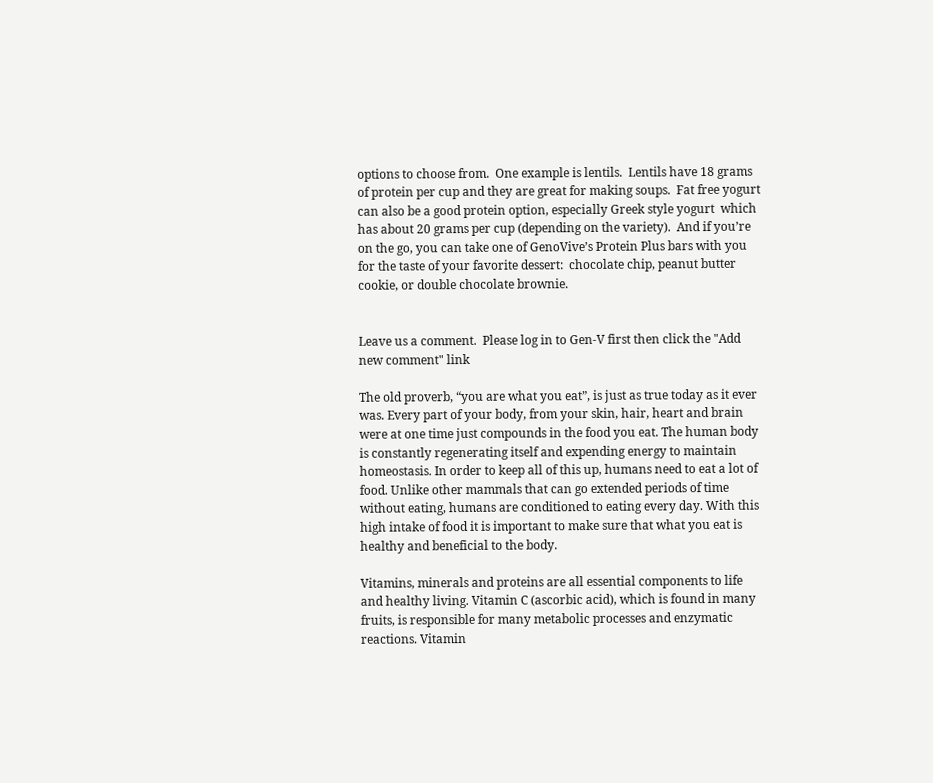options to choose from.  One example is lentils.  Lentils have 18 grams of protein per cup and they are great for making soups.  Fat free yogurt can also be a good protein option, especially Greek style yogurt  which has about 20 grams per cup (depending on the variety).  And if you’re on the go, you can take one of GenoVive’s Protein Plus bars with you for the taste of your favorite dessert:  chocolate chip, peanut butter cookie, or double chocolate brownie.


Leave us a comment.  Please log in to Gen-V first then click the "Add new comment" link

The old proverb, “you are what you eat”, is just as true today as it ever was. Every part of your body, from your skin, hair, heart and brain were at one time just compounds in the food you eat. The human body is constantly regenerating itself and expending energy to maintain homeostasis. In order to keep all of this up, humans need to eat a lot of food. Unlike other mammals that can go extended periods of time without eating, humans are conditioned to eating every day. With this high intake of food it is important to make sure that what you eat is healthy and beneficial to the body.

Vitamins, minerals and proteins are all essential components to life and healthy living. Vitamin C (ascorbic acid), which is found in many fruits, is responsible for many metabolic processes and enzymatic reactions. Vitamin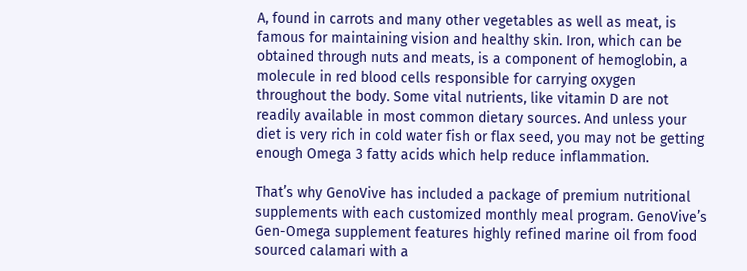A, found in carrots and many other vegetables as well as meat, is famous for maintaining vision and healthy skin. Iron, which can be obtained through nuts and meats, is a component of hemoglobin, a molecule in red blood cells responsible for carrying oxygen throughout the body. Some vital nutrients, like vitamin D are not readily available in most common dietary sources. And unless your diet is very rich in cold water fish or flax seed, you may not be getting enough Omega 3 fatty acids which help reduce inflammation.

That’s why GenoVive has included a package of premium nutritional supplements with each customized monthly meal program. GenoVive’s Gen-Omega supplement features highly refined marine oil from food sourced calamari with a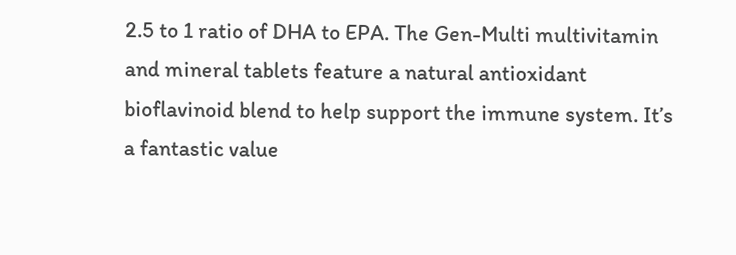2.5 to 1 ratio of DHA to EPA. The Gen-Multi multivitamin and mineral tablets feature a natural antioxidant bioflavinoid blend to help support the immune system. It’s a fantastic value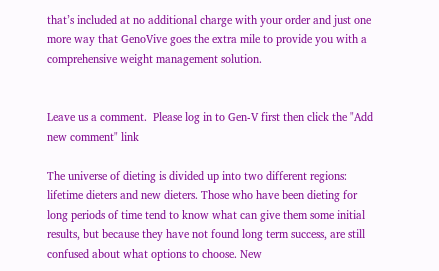that’s included at no additional charge with your order and just one more way that GenoVive goes the extra mile to provide you with a comprehensive weight management solution.


Leave us a comment.  Please log in to Gen-V first then click the "Add new comment" link

The universe of dieting is divided up into two different regions: lifetime dieters and new dieters. Those who have been dieting for long periods of time tend to know what can give them some initial results, but because they have not found long term success, are still confused about what options to choose. New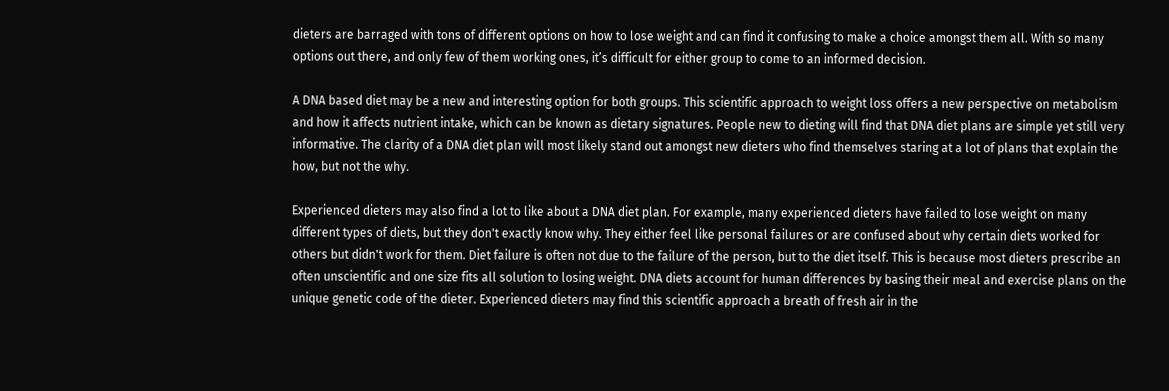dieters are barraged with tons of different options on how to lose weight and can find it confusing to make a choice amongst them all. With so many options out there, and only few of them working ones, it’s difficult for either group to come to an informed decision.

A DNA based diet may be a new and interesting option for both groups. This scientific approach to weight loss offers a new perspective on metabolism and how it affects nutrient intake, which can be known as dietary signatures. People new to dieting will find that DNA diet plans are simple yet still very informative. The clarity of a DNA diet plan will most likely stand out amongst new dieters who find themselves staring at a lot of plans that explain the how, but not the why.

Experienced dieters may also find a lot to like about a DNA diet plan. For example, many experienced dieters have failed to lose weight on many different types of diets, but they don't exactly know why. They either feel like personal failures or are confused about why certain diets worked for others but didn't work for them. Diet failure is often not due to the failure of the person, but to the diet itself. This is because most dieters prescribe an often unscientific and one size fits all solution to losing weight. DNA diets account for human differences by basing their meal and exercise plans on the unique genetic code of the dieter. Experienced dieters may find this scientific approach a breath of fresh air in the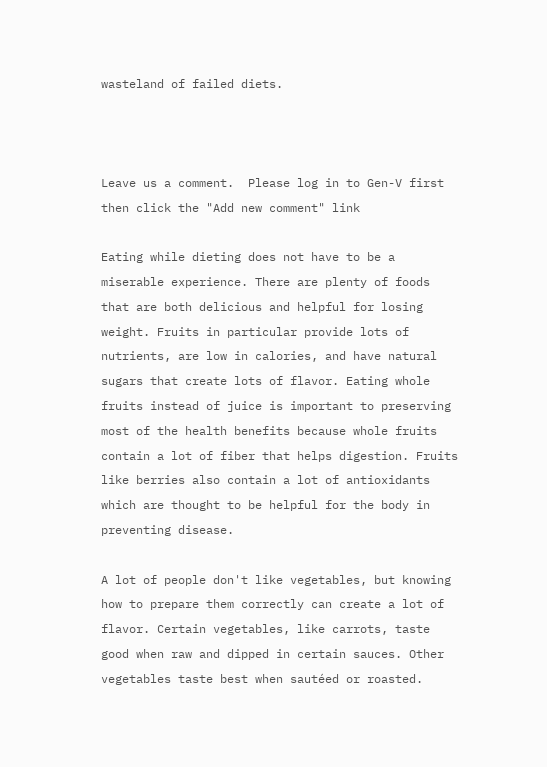wasteland of failed diets.



Leave us a comment.  Please log in to Gen-V first then click the "Add new comment" link

Eating while dieting does not have to be a miserable experience. There are plenty of foods that are both delicious and helpful for losing weight. Fruits in particular provide lots of nutrients, are low in calories, and have natural sugars that create lots of flavor. Eating whole fruits instead of juice is important to preserving most of the health benefits because whole fruits contain a lot of fiber that helps digestion. Fruits like berries also contain a lot of antioxidants which are thought to be helpful for the body in preventing disease.

A lot of people don't like vegetables, but knowing how to prepare them correctly can create a lot of flavor. Certain vegetables, like carrots, taste good when raw and dipped in certain sauces. Other vegetables taste best when sautéed or roasted.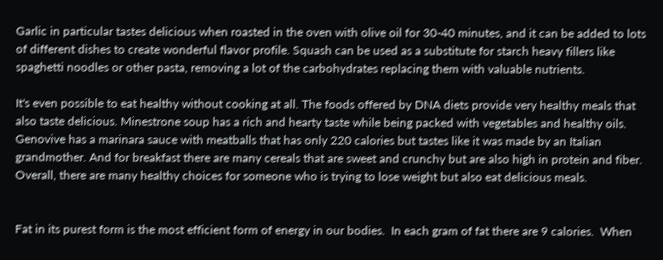Garlic in particular tastes delicious when roasted in the oven with olive oil for 30-40 minutes, and it can be added to lots of different dishes to create wonderful flavor profile. Squash can be used as a substitute for starch heavy fillers like spaghetti noodles or other pasta, removing a lot of the carbohydrates replacing them with valuable nutrients.

It's even possible to eat healthy without cooking at all. The foods offered by DNA diets provide very healthy meals that also taste delicious. Minestrone soup has a rich and hearty taste while being packed with vegetables and healthy oils. Genovive has a marinara sauce with meatballs that has only 220 calories but tastes like it was made by an Italian grandmother. And for breakfast there are many cereals that are sweet and crunchy but are also high in protein and fiber. Overall, there are many healthy choices for someone who is trying to lose weight but also eat delicious meals.


Fat in its purest form is the most efficient form of energy in our bodies.  In each gram of fat there are 9 calories.  When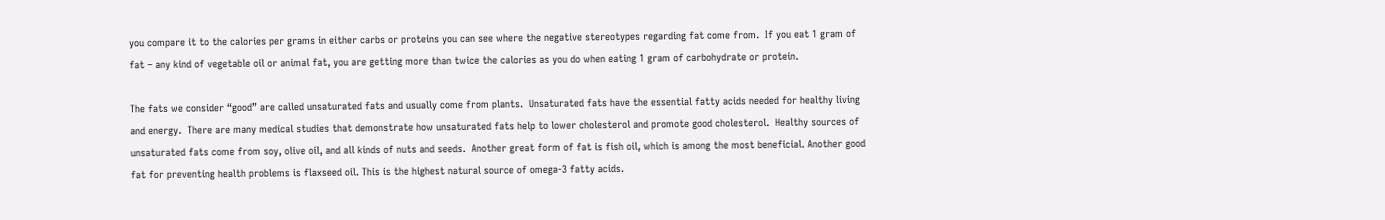you compare it to the calories per grams in either carbs or proteins you can see where the negative stereotypes regarding fat come from.  If you eat 1 gram of fat – any kind of vegetable oil or animal fat, you are getting more than twice the calories as you do when eating 1 gram of carbohydrate or protein.

The fats we consider “good” are called unsaturated fats and usually come from plants.  Unsaturated fats have the essential fatty acids needed for healthy living and energy.  There are many medical studies that demonstrate how unsaturated fats help to lower cholesterol and promote good cholesterol.  Healthy sources of unsaturated fats come from soy, olive oil, and all kinds of nuts and seeds.  Another great form of fat is fish oil, which is among the most beneficial. Another good fat for preventing health problems is flaxseed oil. This is the highest natural source of omega-3 fatty acids.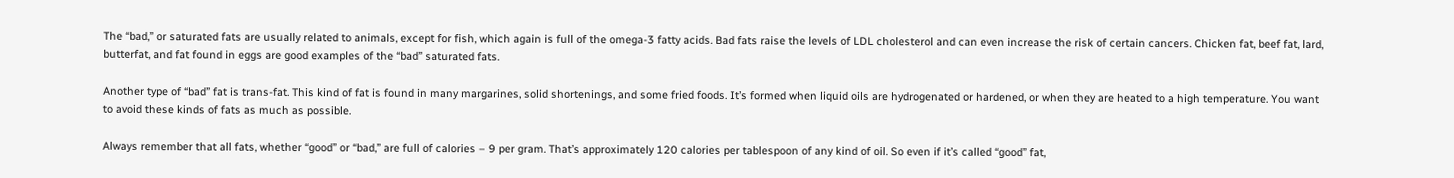The “bad,” or saturated fats are usually related to animals, except for fish, which again is full of the omega-3 fatty acids. Bad fats raise the levels of LDL cholesterol and can even increase the risk of certain cancers. Chicken fat, beef fat, lard, butterfat, and fat found in eggs are good examples of the “bad” saturated fats.

Another type of “bad” fat is trans-fat. This kind of fat is found in many margarines, solid shortenings, and some fried foods. It’s formed when liquid oils are hydrogenated or hardened, or when they are heated to a high temperature. You want to avoid these kinds of fats as much as possible.

Always remember that all fats, whether “good” or “bad,” are full of calories – 9 per gram. That’s approximately 120 calories per tablespoon of any kind of oil. So even if it’s called “good” fat,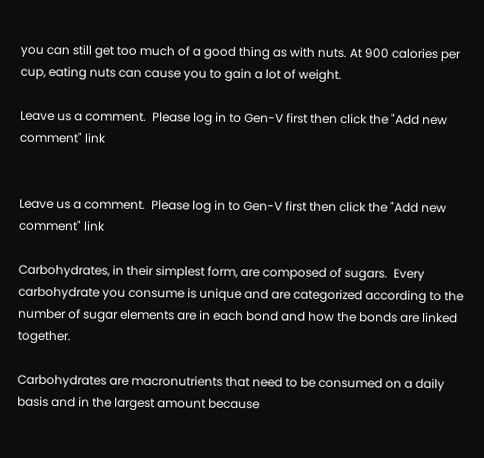you can still get too much of a good thing as with nuts. At 900 calories per cup, eating nuts can cause you to gain a lot of weight.

Leave us a comment.  Please log in to Gen-V first then click the "Add new comment" link


Leave us a comment.  Please log in to Gen-V first then click the "Add new comment" link

Carbohydrates, in their simplest form, are composed of sugars.  Every carbohydrate you consume is unique and are categorized according to the number of sugar elements are in each bond and how the bonds are linked together.

Carbohydrates are macronutrients that need to be consumed on a daily basis and in the largest amount because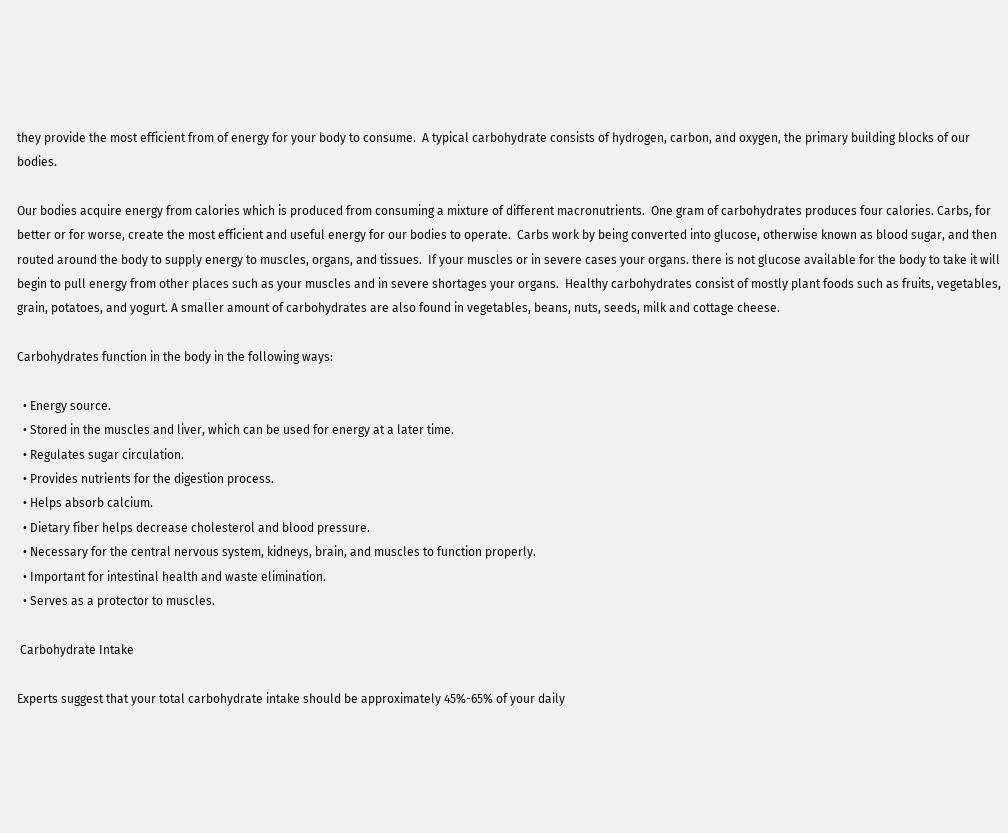they provide the most efficient from of energy for your body to consume.  A typical carbohydrate consists of hydrogen, carbon, and oxygen, the primary building blocks of our bodies.

Our bodies acquire energy from calories which is produced from consuming a mixture of different macronutrients.  One gram of carbohydrates produces four calories. Carbs, for better or for worse, create the most efficient and useful energy for our bodies to operate.  Carbs work by being converted into glucose, otherwise known as blood sugar, and then routed around the body to supply energy to muscles, organs, and tissues.  If your muscles or in severe cases your organs. there is not glucose available for the body to take it will begin to pull energy from other places such as your muscles and in severe shortages your organs.  Healthy carbohydrates consist of mostly plant foods such as fruits, vegetables, grain, potatoes, and yogurt. A smaller amount of carbohydrates are also found in vegetables, beans, nuts, seeds, milk and cottage cheese.

Carbohydrates function in the body in the following ways:

  • Energy source.
  • Stored in the muscles and liver, which can be used for energy at a later time.
  • Regulates sugar circulation.
  • Provides nutrients for the digestion process.
  • Helps absorb calcium.
  • Dietary fiber helps decrease cholesterol and blood pressure.
  • Necessary for the central nervous system, kidneys, brain, and muscles to function properly.
  • Important for intestinal health and waste elimination.
  • Serves as a protector to muscles.

 Carbohydrate Intake

Experts suggest that your total carbohydrate intake should be approximately 45%-65% of your daily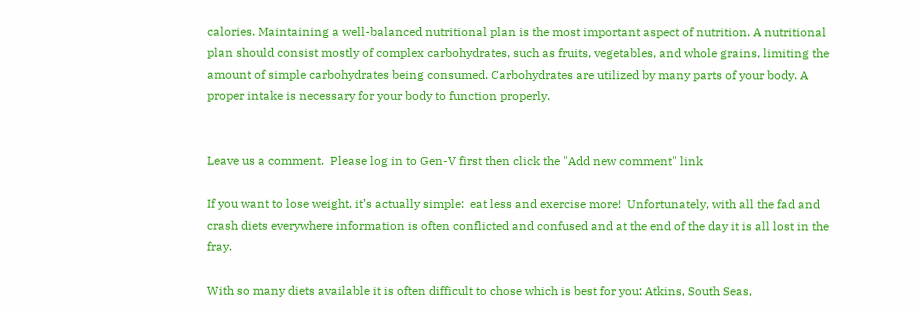calories. Maintaining a well-balanced nutritional plan is the most important aspect of nutrition. A nutritional plan should consist mostly of complex carbohydrates, such as fruits, vegetables, and whole grains, limiting the amount of simple carbohydrates being consumed. Carbohydrates are utilized by many parts of your body. A proper intake is necessary for your body to function properly.


Leave us a comment.  Please log in to Gen-V first then click the "Add new comment" link

If you want to lose weight, it’s actually simple:  eat less and exercise more!  Unfortunately, with all the fad and crash diets everywhere information is often conflicted and confused and at the end of the day it is all lost in the fray.

With so many diets available it is often difficult to chose which is best for you: Atkins, South Seas,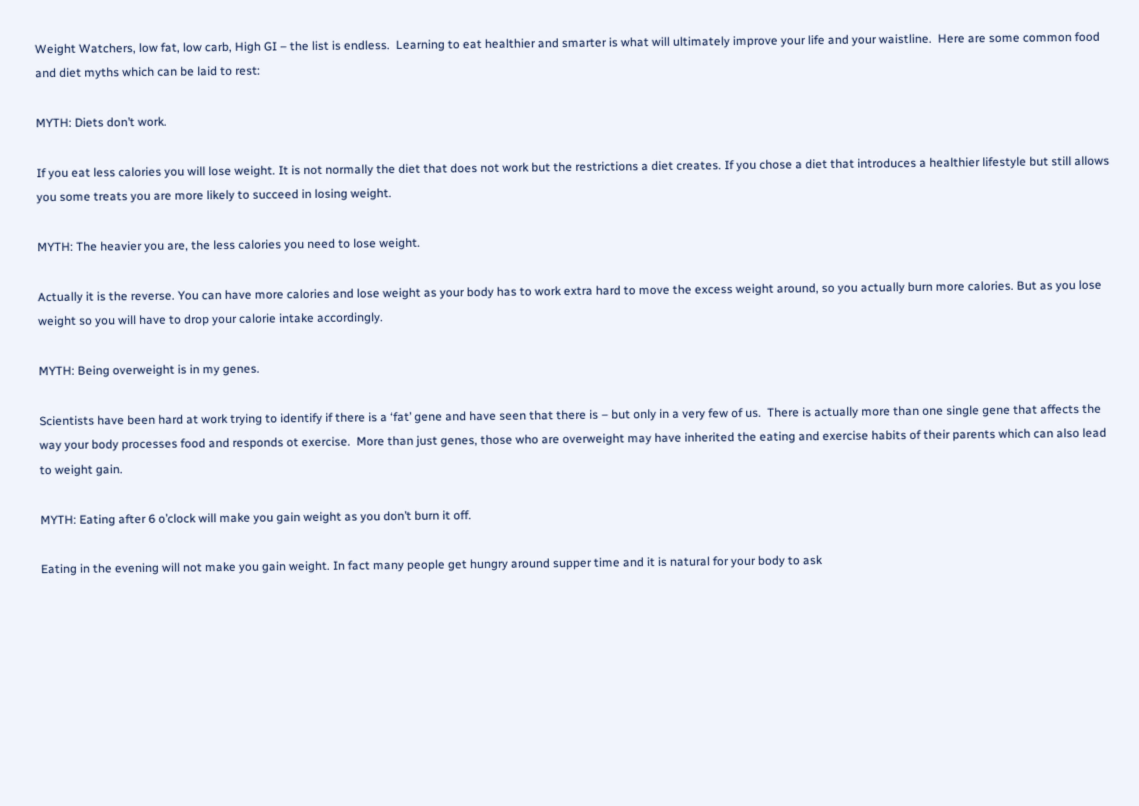Weight Watchers, low fat, low carb, High GI – the list is endless.  Learning to eat healthier and smarter is what will ultimately improve your life and your waistline.  Here are some common food and diet myths which can be laid to rest:

MYTH: Diets don’t work.

If you eat less calories you will lose weight. It is not normally the diet that does not work but the restrictions a diet creates. If you chose a diet that introduces a healthier lifestyle but still allows you some treats you are more likely to succeed in losing weight.

MYTH: The heavier you are, the less calories you need to lose weight.

Actually it is the reverse. You can have more calories and lose weight as your body has to work extra hard to move the excess weight around, so you actually burn more calories. But as you lose weight so you will have to drop your calorie intake accordingly.

MYTH: Being overweight is in my genes.

Scientists have been hard at work trying to identify if there is a ‘fat’ gene and have seen that there is – but only in a very few of us.  There is actually more than one single gene that affects the way your body processes food and responds ot exercise.  More than just genes, those who are overweight may have inherited the eating and exercise habits of their parents which can also lead to weight gain.

MYTH: Eating after 6 o’clock will make you gain weight as you don’t burn it off.

Eating in the evening will not make you gain weight. In fact many people get hungry around supper time and it is natural for your body to ask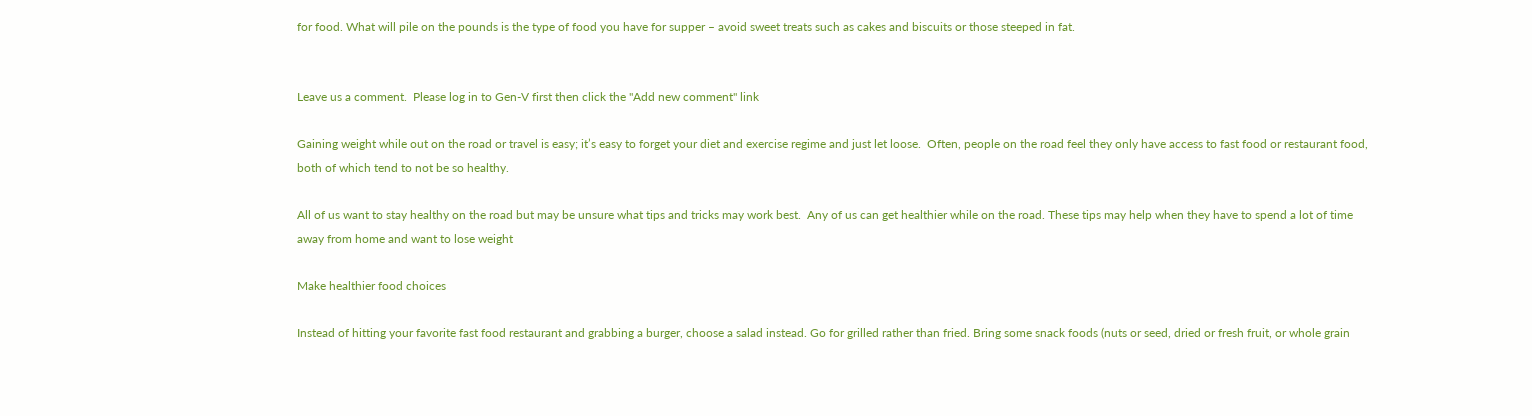for food. What will pile on the pounds is the type of food you have for supper – avoid sweet treats such as cakes and biscuits or those steeped in fat.


Leave us a comment.  Please log in to Gen-V first then click the "Add new comment" link

Gaining weight while out on the road or travel is easy; it’s easy to forget your diet and exercise regime and just let loose.  Often, people on the road feel they only have access to fast food or restaurant food, both of which tend to not be so healthy.

All of us want to stay healthy on the road but may be unsure what tips and tricks may work best.  Any of us can get healthier while on the road. These tips may help when they have to spend a lot of time away from home and want to lose weight

Make healthier food choices

Instead of hitting your favorite fast food restaurant and grabbing a burger, choose a salad instead. Go for grilled rather than fried. Bring some snack foods (nuts or seed, dried or fresh fruit, or whole grain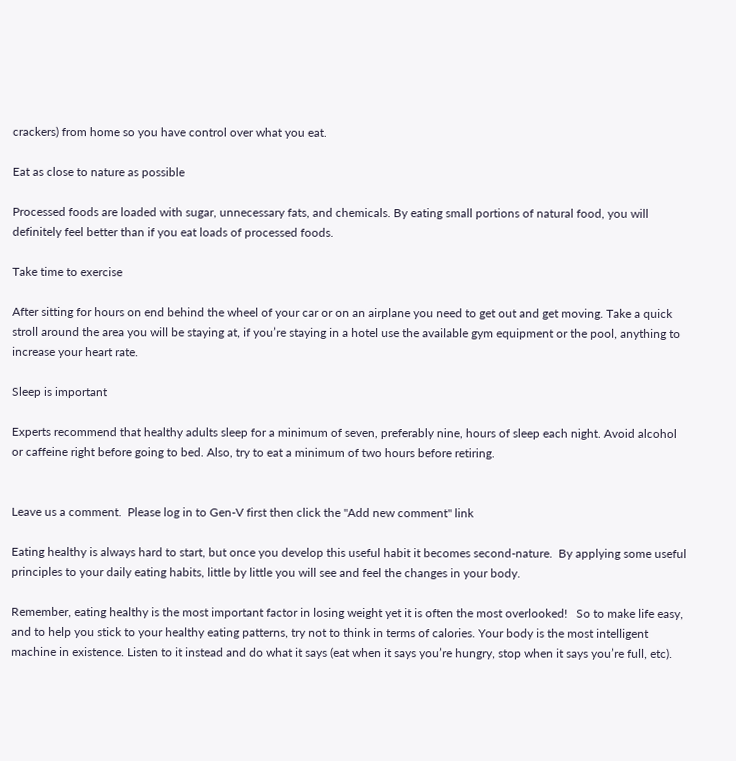crackers) from home so you have control over what you eat.

Eat as close to nature as possible

Processed foods are loaded with sugar, unnecessary fats, and chemicals. By eating small portions of natural food, you will definitely feel better than if you eat loads of processed foods.

Take time to exercise

After sitting for hours on end behind the wheel of your car or on an airplane you need to get out and get moving. Take a quick stroll around the area you will be staying at, if you’re staying in a hotel use the available gym equipment or the pool, anything to increase your heart rate.

Sleep is important

Experts recommend that healthy adults sleep for a minimum of seven, preferably nine, hours of sleep each night. Avoid alcohol or caffeine right before going to bed. Also, try to eat a minimum of two hours before retiring.


Leave us a comment.  Please log in to Gen-V first then click the "Add new comment" link

Eating healthy is always hard to start, but once you develop this useful habit it becomes second-nature.  By applying some useful principles to your daily eating habits, little by little you will see and feel the changes in your body.

Remember, eating healthy is the most important factor in losing weight yet it is often the most overlooked!   So to make life easy, and to help you stick to your healthy eating patterns, try not to think in terms of calories. Your body is the most intelligent machine in existence. Listen to it instead and do what it says (eat when it says you’re hungry, stop when it says you’re full, etc).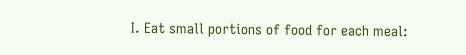I. Eat small portions of food for each meal: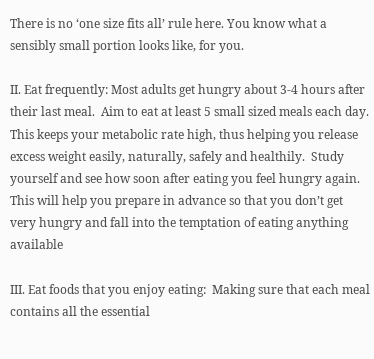There is no ‘one size fits all’ rule here. You know what a sensibly small portion looks like, for you.

II. Eat frequently: Most adults get hungry about 3-4 hours after their last meal.  Aim to eat at least 5 small sized meals each day. This keeps your metabolic rate high, thus helping you release excess weight easily, naturally, safely and healthily.  Study yourself and see how soon after eating you feel hungry again. This will help you prepare in advance so that you don’t get very hungry and fall into the temptation of eating anything available

III. Eat foods that you enjoy eating:  Making sure that each meal contains all the essential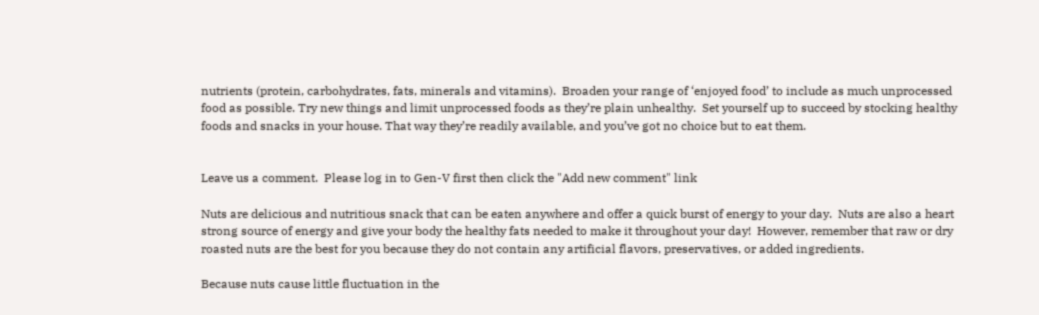nutrients (protein, carbohydrates, fats, minerals and vitamins).  Broaden your range of ‘enjoyed food’ to include as much unprocessed food as possible. Try new things and limit unprocessed foods as they’re plain unhealthy.  Set yourself up to succeed by stocking healthy foods and snacks in your house. That way they’re readily available, and you’ve got no choice but to eat them.


Leave us a comment.  Please log in to Gen-V first then click the "Add new comment" link

Nuts are delicious and nutritious snack that can be eaten anywhere and offer a quick burst of energy to your day.  Nuts are also a heart strong source of energy and give your body the healthy fats needed to make it throughout your day!  However, remember that raw or dry roasted nuts are the best for you because they do not contain any artificial flavors, preservatives, or added ingredients.

Because nuts cause little fluctuation in the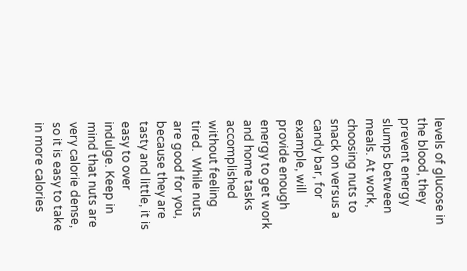levels of glucose in the blood, they prevent energy slumps between meals. At work, choosing nuts to snack on versus a candy bar, for example, will provide enough energy to get work and home tasks accomplished without feeling tired.  While nuts are good for you, because they are tasty and little, it is easy to over indulge. Keep in mind that nuts are very calorie dense, so it is easy to take in more calories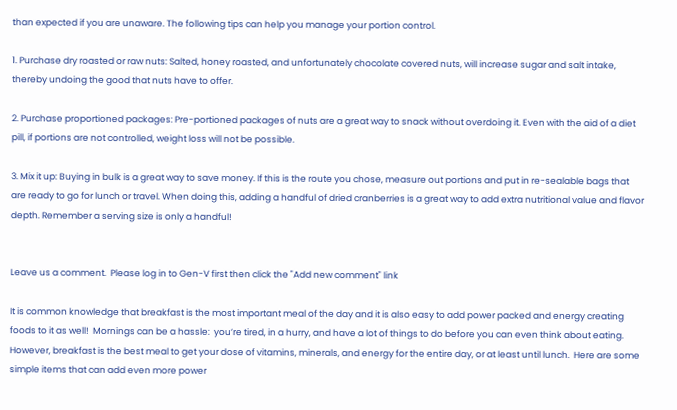than expected if you are unaware. The following tips can help you manage your portion control.

1. Purchase dry roasted or raw nuts: Salted, honey roasted, and unfortunately chocolate covered nuts, will increase sugar and salt intake, thereby undoing the good that nuts have to offer.

2. Purchase proportioned packages: Pre-portioned packages of nuts are a great way to snack without overdoing it. Even with the aid of a diet pill, if portions are not controlled, weight loss will not be possible.

3. Mix it up: Buying in bulk is a great way to save money. If this is the route you chose, measure out portions and put in re-sealable bags that are ready to go for lunch or travel. When doing this, adding a handful of dried cranberries is a great way to add extra nutritional value and flavor depth. Remember a serving size is only a handful!


Leave us a comment.  Please log in to Gen-V first then click the "Add new comment" link

It is common knowledge that breakfast is the most important meal of the day and it is also easy to add power packed and energy creating foods to it as well!  Mornings can be a hassle:  you’re tired, in a hurry, and have a lot of things to do before you can even think about eating.  However, breakfast is the best meal to get your dose of vitamins, minerals, and energy for the entire day, or at least until lunch.  Here are some simple items that can add even more power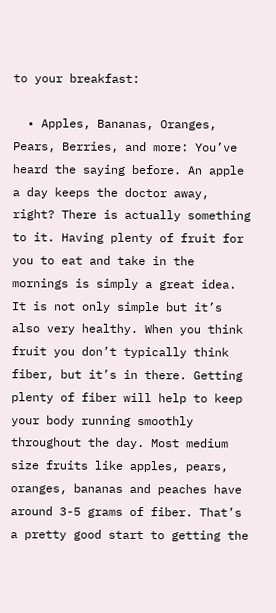to your breakfast:

  • Apples, Bananas, Oranges, Pears, Berries, and more: You’ve heard the saying before. An apple a day keeps the doctor away, right? There is actually something to it. Having plenty of fruit for you to eat and take in the mornings is simply a great idea. It is not only simple but it’s also very healthy. When you think fruit you don’t typically think fiber, but it’s in there. Getting plenty of fiber will help to keep your body running smoothly throughout the day. Most medium size fruits like apples, pears, oranges, bananas and peaches have around 3-5 grams of fiber. That’s a pretty good start to getting the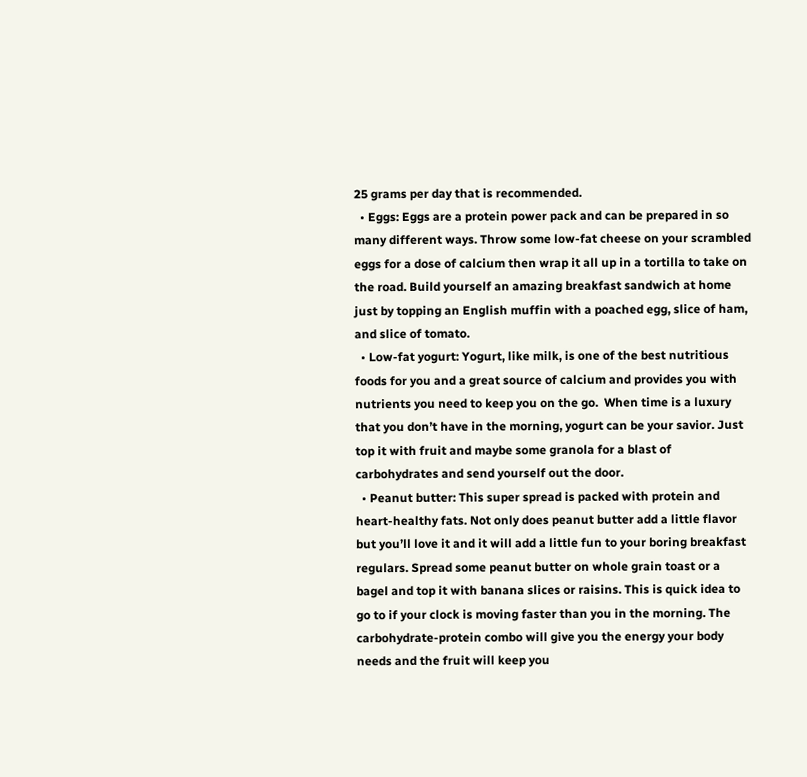25 grams per day that is recommended.
  • Eggs: Eggs are a protein power pack and can be prepared in so many different ways. Throw some low-fat cheese on your scrambled eggs for a dose of calcium then wrap it all up in a tortilla to take on the road. Build yourself an amazing breakfast sandwich at home just by topping an English muffin with a poached egg, slice of ham, and slice of tomato.
  • Low-fat yogurt: Yogurt, like milk, is one of the best nutritious foods for you and a great source of calcium and provides you with nutrients you need to keep you on the go.  When time is a luxury that you don’t have in the morning, yogurt can be your savior. Just top it with fruit and maybe some granola for a blast of carbohydrates and send yourself out the door.
  • Peanut butter: This super spread is packed with protein and heart-healthy fats. Not only does peanut butter add a little flavor but you’ll love it and it will add a little fun to your boring breakfast regulars. Spread some peanut butter on whole grain toast or a bagel and top it with banana slices or raisins. This is quick idea to go to if your clock is moving faster than you in the morning. The carbohydrate-protein combo will give you the energy your body needs and the fruit will keep you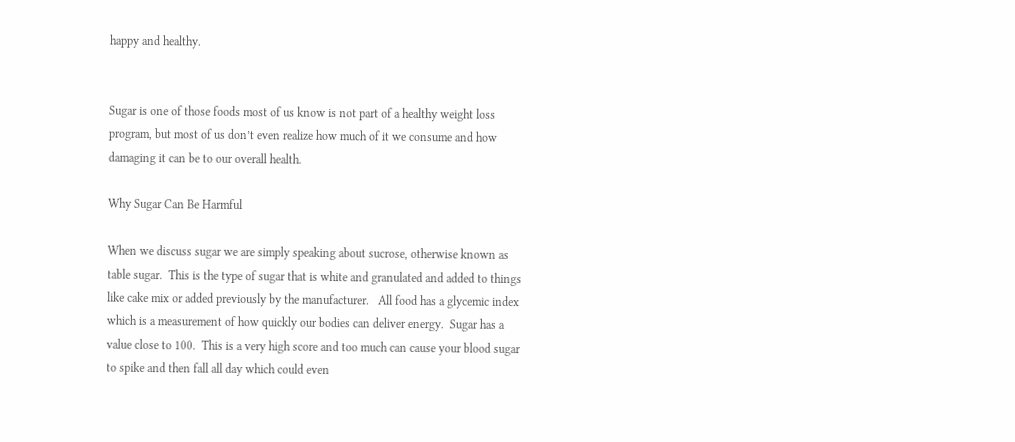happy and healthy.


Sugar is one of those foods most of us know is not part of a healthy weight loss program, but most of us don’t even realize how much of it we consume and how damaging it can be to our overall health.

Why Sugar Can Be Harmful

When we discuss sugar we are simply speaking about sucrose, otherwise known as table sugar.  This is the type of sugar that is white and granulated and added to things like cake mix or added previously by the manufacturer.   All food has a glycemic index which is a measurement of how quickly our bodies can deliver energy.  Sugar has a value close to 100.  This is a very high score and too much can cause your blood sugar to spike and then fall all day which could even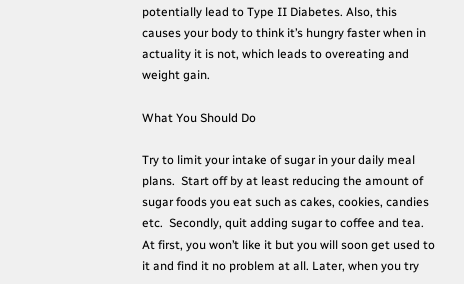potentially lead to Type II Diabetes. Also, this causes your body to think it’s hungry faster when in actuality it is not, which leads to overeating and weight gain.

What You Should Do

Try to limit your intake of sugar in your daily meal plans.  Start off by at least reducing the amount of sugar foods you eat such as cakes, cookies, candies etc.  Secondly, quit adding sugar to coffee and tea. At first, you won’t like it but you will soon get used to it and find it no problem at all. Later, when you try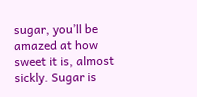sugar, you’ll be amazed at how sweet it is, almost sickly. Sugar is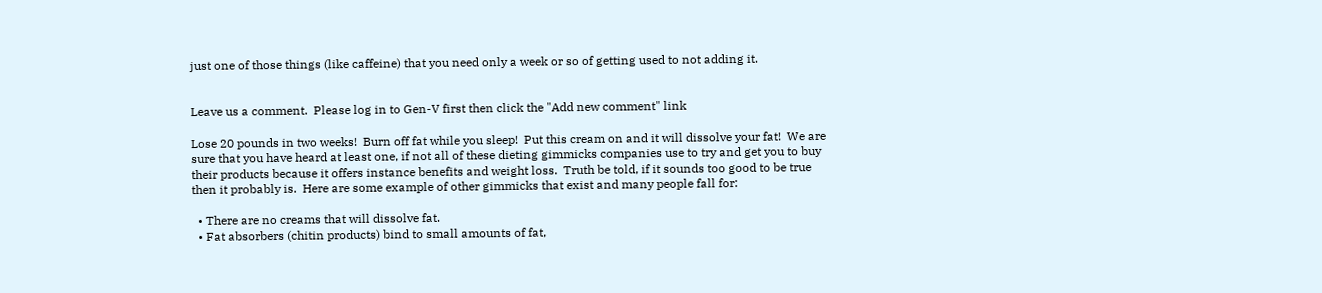just one of those things (like caffeine) that you need only a week or so of getting used to not adding it.


Leave us a comment.  Please log in to Gen-V first then click the "Add new comment" link

Lose 20 pounds in two weeks!  Burn off fat while you sleep!  Put this cream on and it will dissolve your fat!  We are sure that you have heard at least one, if not all of these dieting gimmicks companies use to try and get you to buy their products because it offers instance benefits and weight loss.  Truth be told, if it sounds too good to be true then it probably is.  Here are some example of other gimmicks that exist and many people fall for:

  • There are no creams that will dissolve fat.
  • Fat absorbers (chitin products) bind to small amounts of fat,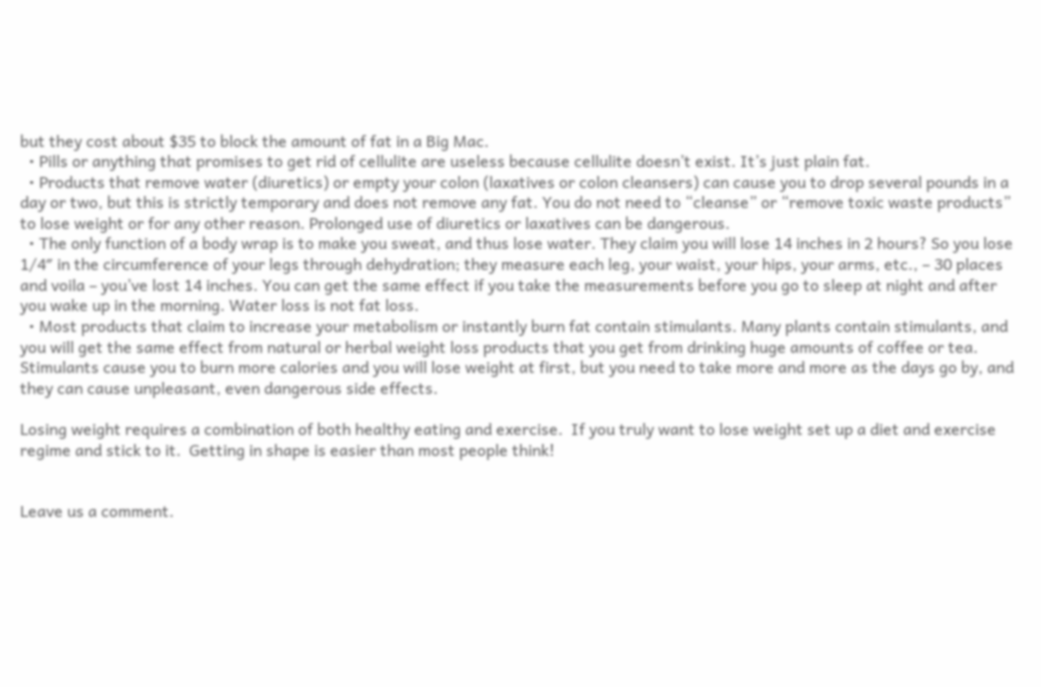but they cost about $35 to block the amount of fat in a Big Mac.
  • Pills or anything that promises to get rid of cellulite are useless because cellulite doesn’t exist. It’s just plain fat.
  • Products that remove water (diuretics) or empty your colon (laxatives or colon cleansers) can cause you to drop several pounds in a day or two, but this is strictly temporary and does not remove any fat. You do not need to “cleanse” or “remove toxic waste products” to lose weight or for any other reason. Prolonged use of diuretics or laxatives can be dangerous.
  • The only function of a body wrap is to make you sweat, and thus lose water. They claim you will lose 14 inches in 2 hours? So you lose 1/4″ in the circumference of your legs through dehydration; they measure each leg, your waist, your hips, your arms, etc., – 30 places and voila – you’ve lost 14 inches. You can get the same effect if you take the measurements before you go to sleep at night and after you wake up in the morning. Water loss is not fat loss.
  • Most products that claim to increase your metabolism or instantly burn fat contain stimulants. Many plants contain stimulants, and you will get the same effect from natural or herbal weight loss products that you get from drinking huge amounts of coffee or tea. Stimulants cause you to burn more calories and you will lose weight at first, but you need to take more and more as the days go by, and they can cause unpleasant, even dangerous side effects.

Losing weight requires a combination of both healthy eating and exercise.  If you truly want to lose weight set up a diet and exercise regime and stick to it.  Getting in shape is easier than most people think!


Leave us a comment.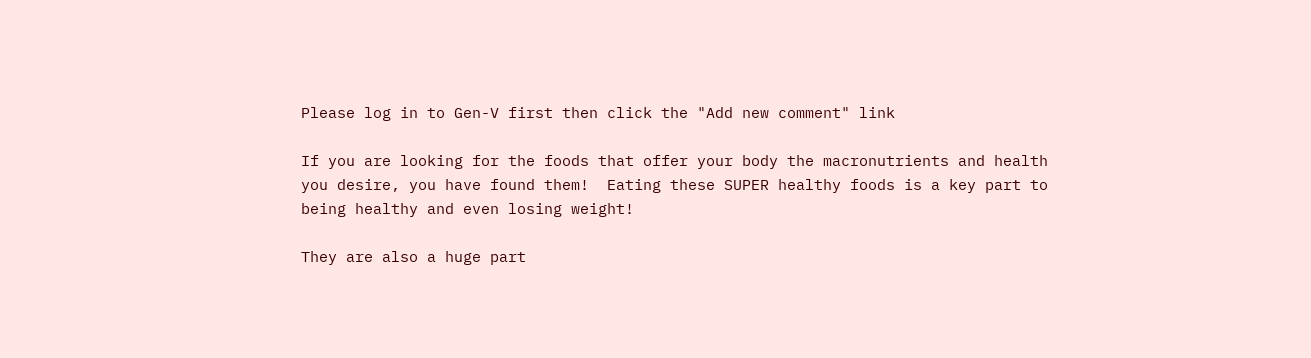Please log in to Gen-V first then click the "Add new comment" link

If you are looking for the foods that offer your body the macronutrients and health you desire, you have found them!  Eating these SUPER healthy foods is a key part to being healthy and even losing weight!

They are also a huge part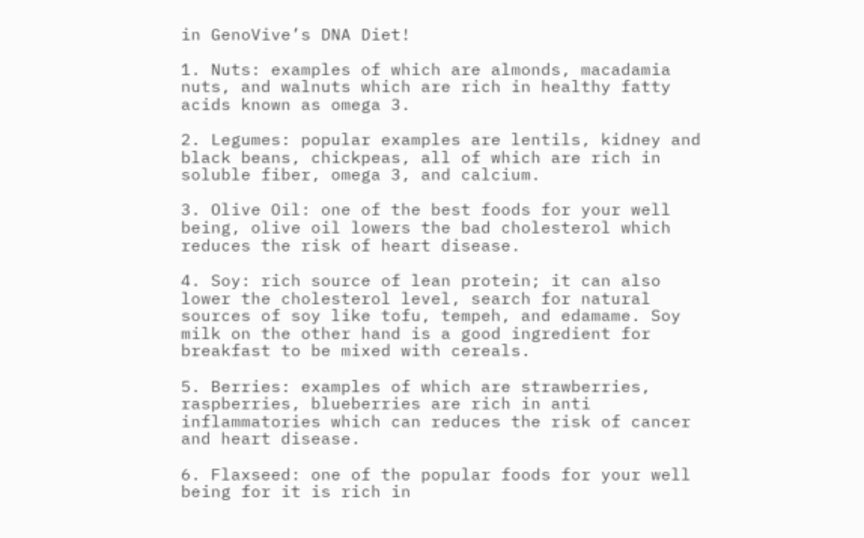in GenoVive’s DNA Diet!

1. Nuts: examples of which are almonds, macadamia nuts, and walnuts which are rich in healthy fatty acids known as omega 3.

2. Legumes: popular examples are lentils, kidney and black beans, chickpeas, all of which are rich in soluble fiber, omega 3, and calcium.

3. Olive Oil: one of the best foods for your well being, olive oil lowers the bad cholesterol which reduces the risk of heart disease.

4. Soy: rich source of lean protein; it can also lower the cholesterol level, search for natural sources of soy like tofu, tempeh, and edamame. Soy milk on the other hand is a good ingredient for breakfast to be mixed with cereals.

5. Berries: examples of which are strawberries, raspberries, blueberries are rich in anti inflammatories which can reduces the risk of cancer and heart disease.

6. Flaxseed: one of the popular foods for your well being for it is rich in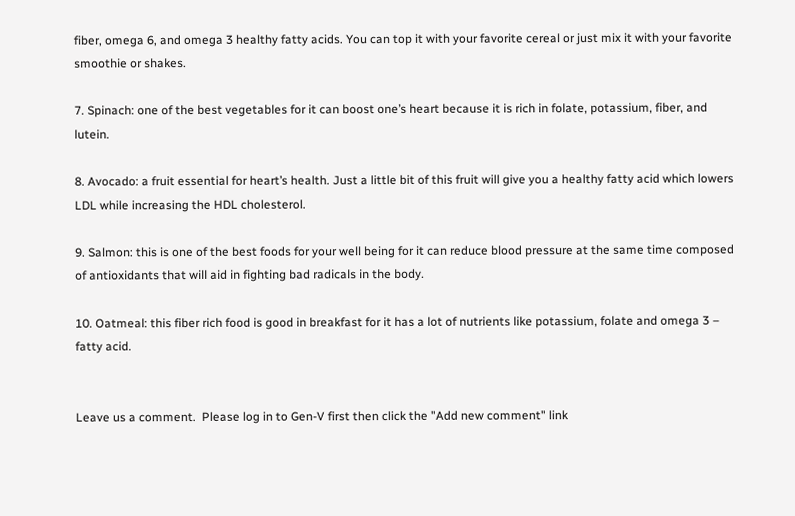fiber, omega 6, and omega 3 healthy fatty acids. You can top it with your favorite cereal or just mix it with your favorite smoothie or shakes.

7. Spinach: one of the best vegetables for it can boost one’s heart because it is rich in folate, potassium, fiber, and lutein.

8. Avocado: a fruit essential for heart’s health. Just a little bit of this fruit will give you a healthy fatty acid which lowers LDL while increasing the HDL cholesterol.

9. Salmon: this is one of the best foods for your well being for it can reduce blood pressure at the same time composed of antioxidants that will aid in fighting bad radicals in the body.

10. Oatmeal: this fiber rich food is good in breakfast for it has a lot of nutrients like potassium, folate and omega 3 – fatty acid.


Leave us a comment.  Please log in to Gen-V first then click the "Add new comment" link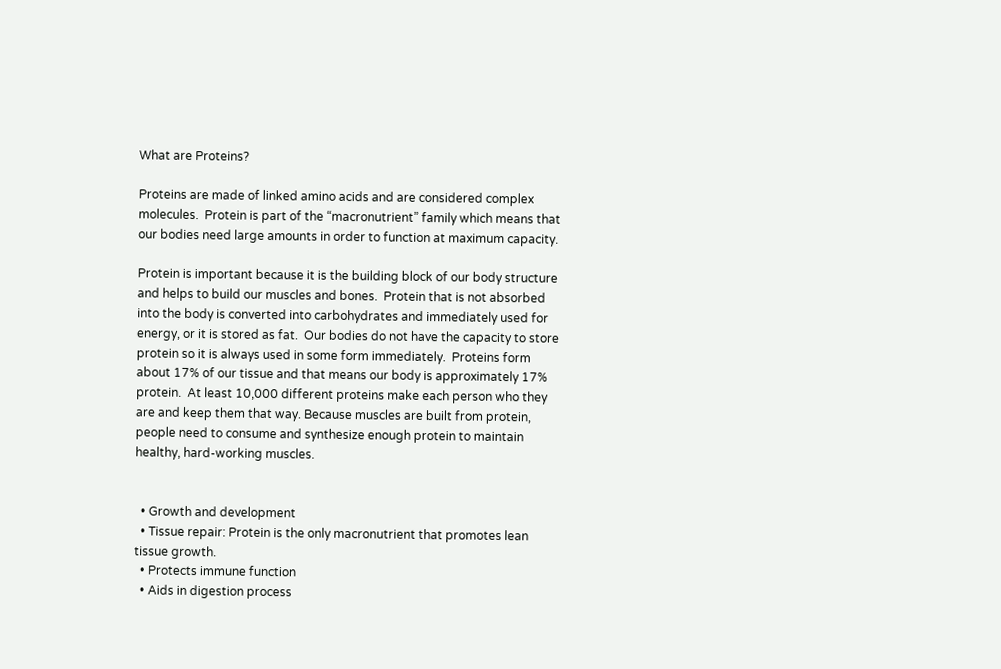What are Proteins?

Proteins are made of linked amino acids and are considered complex molecules.  Protein is part of the “macronutrient” family which means that our bodies need large amounts in order to function at maximum capacity.

Protein is important because it is the building block of our body structure and helps to build our muscles and bones.  Protein that is not absorbed into the body is converted into carbohydrates and immediately used for energy, or it is stored as fat.  Our bodies do not have the capacity to store protein so it is always used in some form immediately.  Proteins form about 17% of our tissue and that means our body is approximately 17% protein.  At least 10,000 different proteins make each person who they are and keep them that way. Because muscles are built from protein, people need to consume and synthesize enough protein to maintain healthy, hard-working muscles.


  • Growth and development
  • Tissue repair: Protein is the only macronutrient that promotes lean tissue growth.
  • Protects immune function
  • Aids in digestion process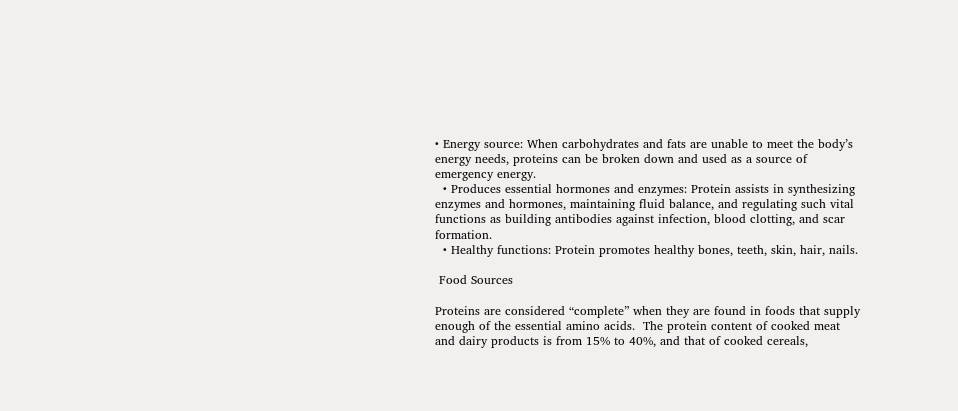• Energy source: When carbohydrates and fats are unable to meet the body’s energy needs, proteins can be broken down and used as a source of emergency energy.
  • Produces essential hormones and enzymes: Protein assists in synthesizing enzymes and hormones, maintaining fluid balance, and regulating such vital functions as building antibodies against infection, blood clotting, and scar formation.
  • Healthy functions: Protein promotes healthy bones, teeth, skin, hair, nails.

 Food Sources

Proteins are considered “complete” when they are found in foods that supply enough of the essential amino acids.  The protein content of cooked meat and dairy products is from 15% to 40%, and that of cooked cereals,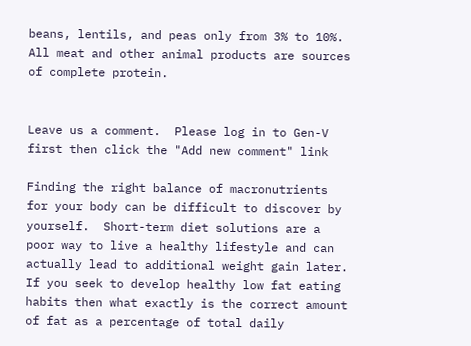beans, lentils, and peas only from 3% to 10%. All meat and other animal products are sources of complete protein.


Leave us a comment.  Please log in to Gen-V first then click the "Add new comment" link

Finding the right balance of macronutrients for your body can be difficult to discover by yourself.  Short-term diet solutions are a poor way to live a healthy lifestyle and can actually lead to additional weight gain later.  If you seek to develop healthy low fat eating habits then what exactly is the correct amount of fat as a percentage of total daily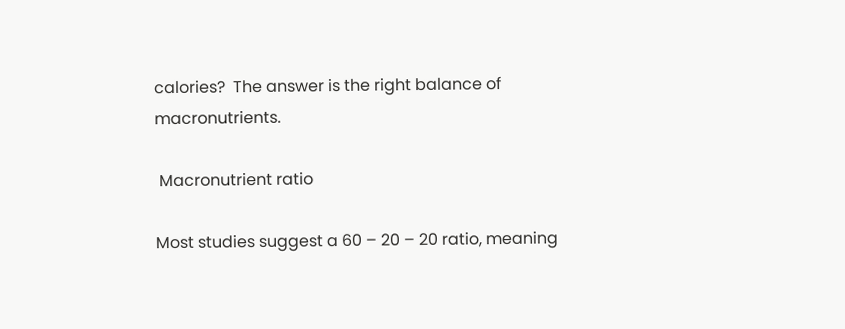calories?  The answer is the right balance of macronutrients.

 Macronutrient ratio

Most studies suggest a 60 – 20 – 20 ratio, meaning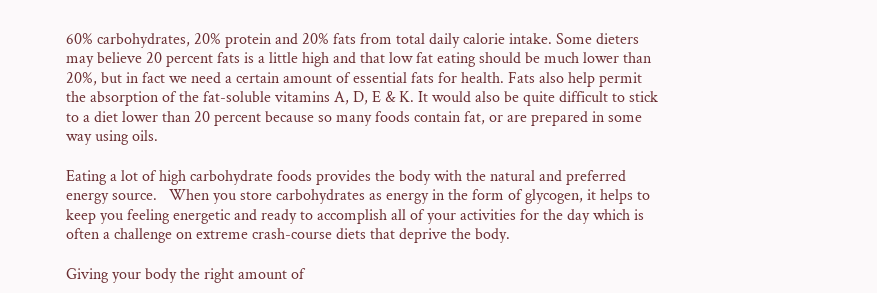60% carbohydrates, 20% protein and 20% fats from total daily calorie intake. Some dieters may believe 20 percent fats is a little high and that low fat eating should be much lower than 20%, but in fact we need a certain amount of essential fats for health. Fats also help permit the absorption of the fat-soluble vitamins A, D, E & K. It would also be quite difficult to stick to a diet lower than 20 percent because so many foods contain fat, or are prepared in some way using oils.

Eating a lot of high carbohydrate foods provides the body with the natural and preferred energy source.   When you store carbohydrates as energy in the form of glycogen, it helps to keep you feeling energetic and ready to accomplish all of your activities for the day which is often a challenge on extreme crash-course diets that deprive the body.

Giving your body the right amount of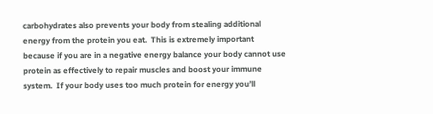carbohydrates also prevents your body from stealing additional energy from the protein you eat.  This is extremely important because if you are in a negative energy balance your body cannot use protein as effectively to repair muscles and boost your immune system.  If your body uses too much protein for energy you’ll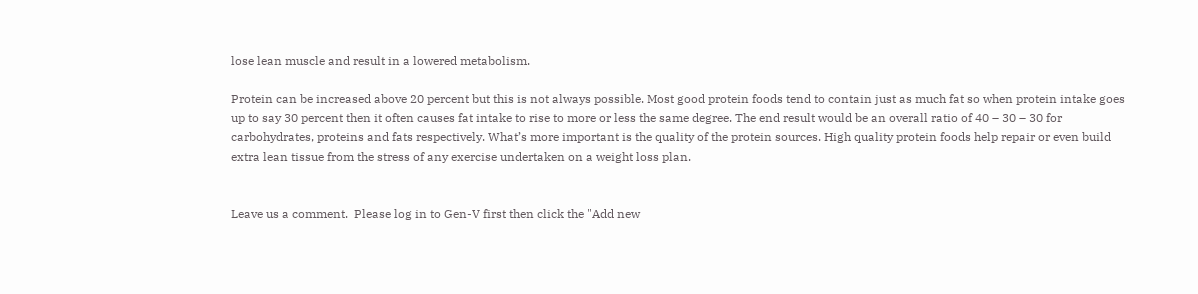lose lean muscle and result in a lowered metabolism.

Protein can be increased above 20 percent but this is not always possible. Most good protein foods tend to contain just as much fat so when protein intake goes up to say 30 percent then it often causes fat intake to rise to more or less the same degree. The end result would be an overall ratio of 40 – 30 – 30 for carbohydrates, proteins and fats respectively. What’s more important is the quality of the protein sources. High quality protein foods help repair or even build extra lean tissue from the stress of any exercise undertaken on a weight loss plan.


Leave us a comment.  Please log in to Gen-V first then click the "Add new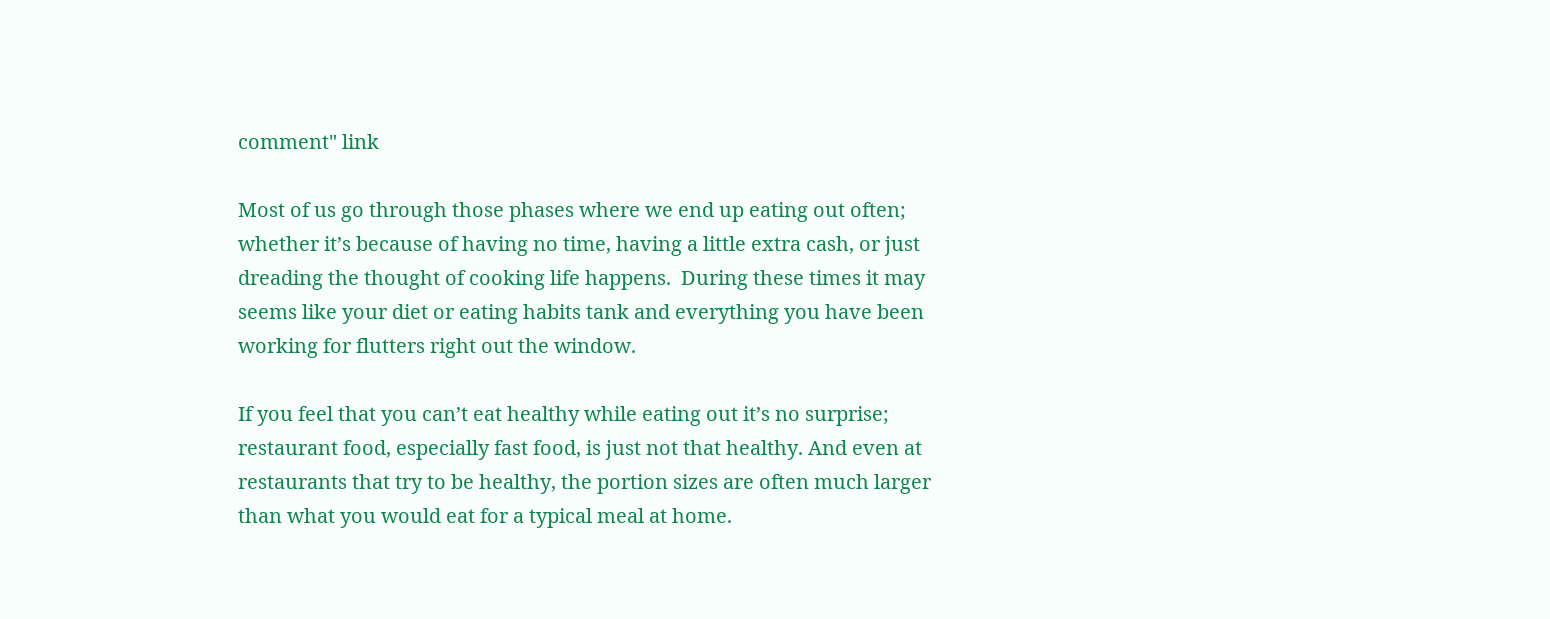comment" link

Most of us go through those phases where we end up eating out often; whether it’s because of having no time, having a little extra cash, or just dreading the thought of cooking life happens.  During these times it may seems like your diet or eating habits tank and everything you have been working for flutters right out the window.

If you feel that you can’t eat healthy while eating out it’s no surprise; restaurant food, especially fast food, is just not that healthy. And even at restaurants that try to be healthy, the portion sizes are often much larger than what you would eat for a typical meal at home.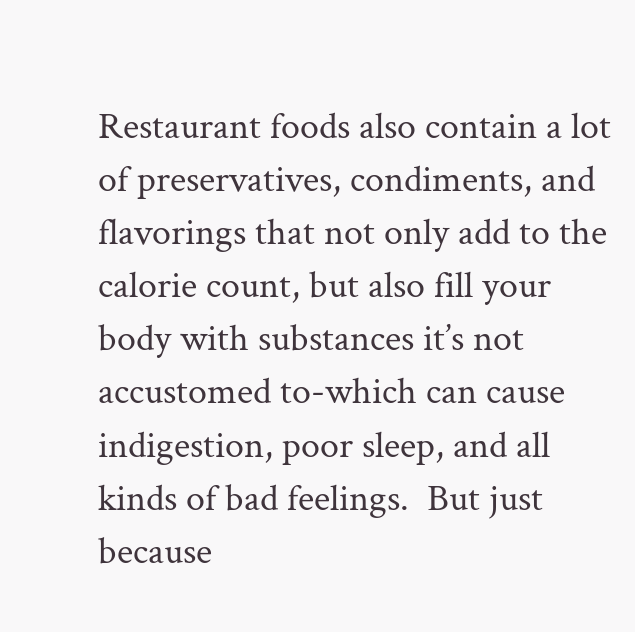Restaurant foods also contain a lot of preservatives, condiments, and flavorings that not only add to the calorie count, but also fill your body with substances it’s not accustomed to-which can cause indigestion, poor sleep, and all kinds of bad feelings.  But just because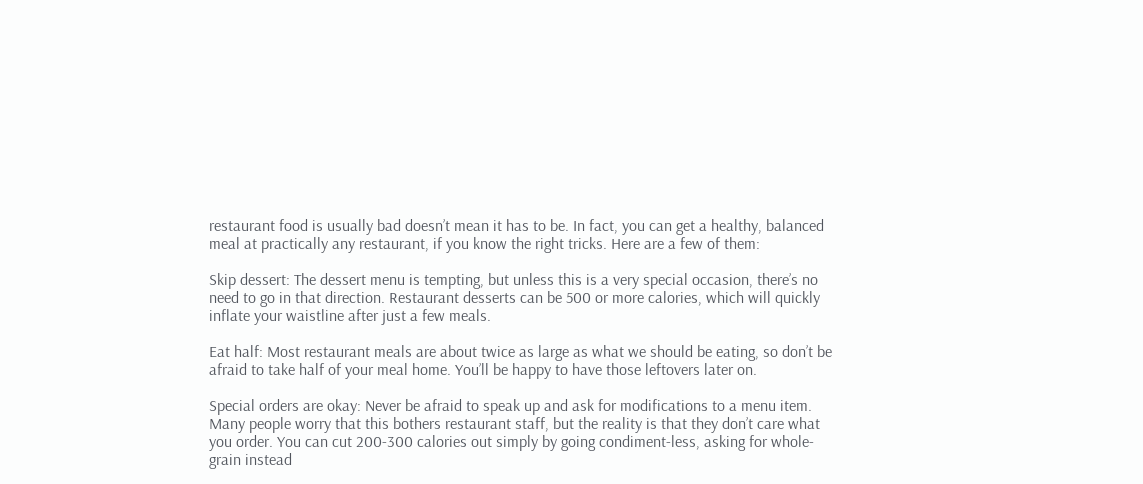restaurant food is usually bad doesn’t mean it has to be. In fact, you can get a healthy, balanced meal at practically any restaurant, if you know the right tricks. Here are a few of them:

Skip dessert: The dessert menu is tempting, but unless this is a very special occasion, there’s no need to go in that direction. Restaurant desserts can be 500 or more calories, which will quickly inflate your waistline after just a few meals.

Eat half: Most restaurant meals are about twice as large as what we should be eating, so don’t be afraid to take half of your meal home. You’ll be happy to have those leftovers later on.

Special orders are okay: Never be afraid to speak up and ask for modifications to a menu item. Many people worry that this bothers restaurant staff, but the reality is that they don’t care what you order. You can cut 200-300 calories out simply by going condiment-less, asking for whole-grain instead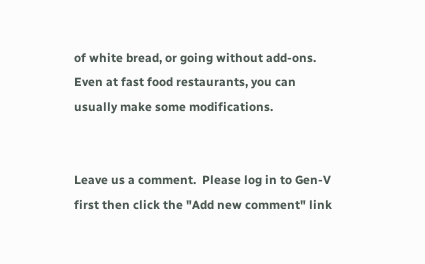of white bread, or going without add-ons. Even at fast food restaurants, you can usually make some modifications.


Leave us a comment.  Please log in to Gen-V first then click the "Add new comment" link